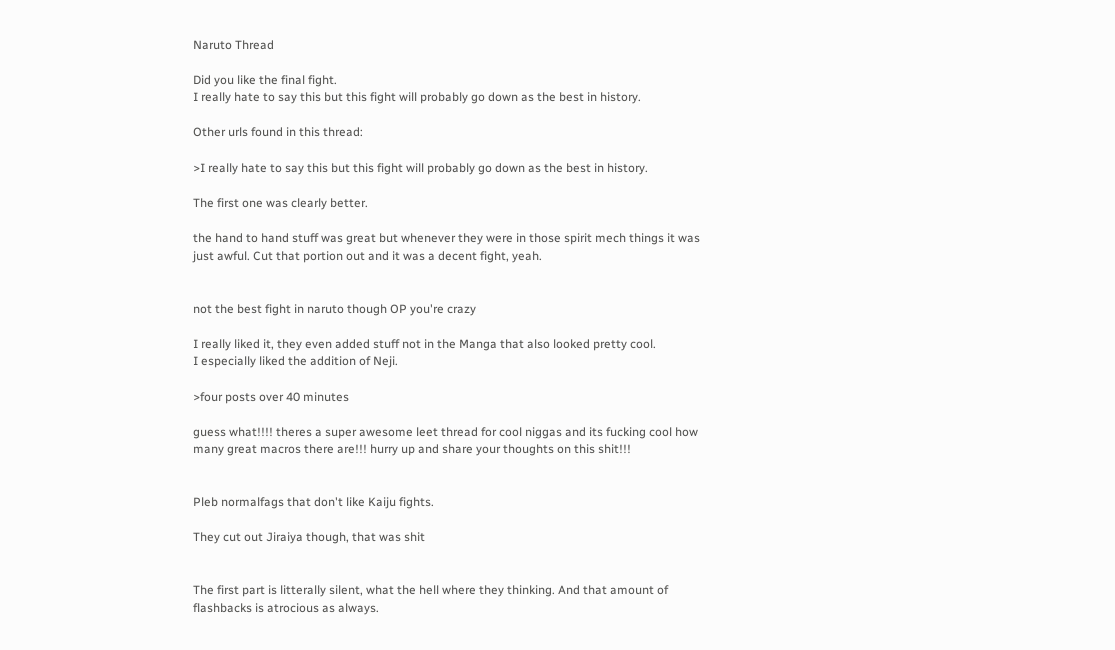Naruto Thread

Did you like the final fight.
I really hate to say this but this fight will probably go down as the best in history.

Other urls found in this thread:

>I really hate to say this but this fight will probably go down as the best in history.

The first one was clearly better.

the hand to hand stuff was great but whenever they were in those spirit mech things it was just awful. Cut that portion out and it was a decent fight, yeah.


not the best fight in naruto though OP you're crazy

I really liked it, they even added stuff not in the Manga that also looked pretty cool.
I especially liked the addition of Neji.

>four posts over 40 minutes

guess what!!!! theres a super awesome leet thread for cool niggas and its fucking cool how many great macros there are!!! hurry up and share your thoughts on this shit!!!


Pleb normalfags that don't like Kaiju fights.

They cut out Jiraiya though, that was shit


The first part is litterally silent, what the hell where they thinking. And that amount of flashbacks is atrocious as always.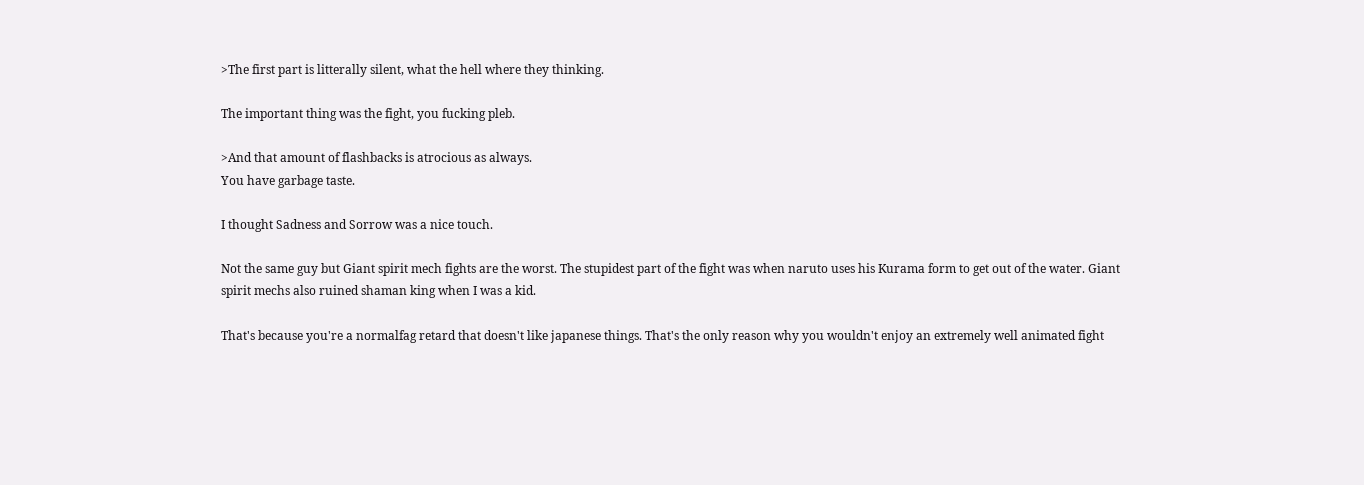>The first part is litterally silent, what the hell where they thinking.

The important thing was the fight, you fucking pleb.

>And that amount of flashbacks is atrocious as always.
You have garbage taste.

I thought Sadness and Sorrow was a nice touch.

Not the same guy but Giant spirit mech fights are the worst. The stupidest part of the fight was when naruto uses his Kurama form to get out of the water. Giant spirit mechs also ruined shaman king when I was a kid.

That's because you're a normalfag retard that doesn't like japanese things. That's the only reason why you wouldn't enjoy an extremely well animated fight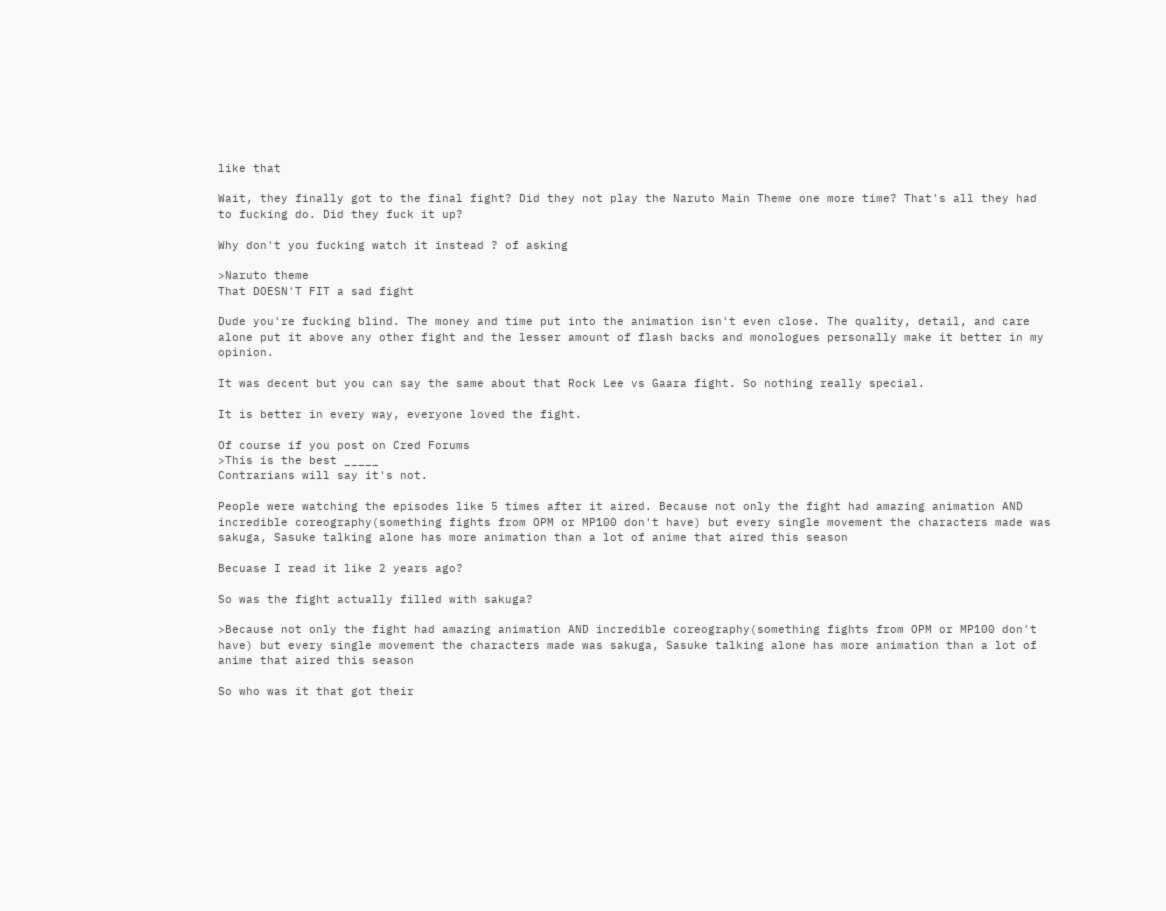like that

Wait, they finally got to the final fight? Did they not play the Naruto Main Theme one more time? That's all they had to fucking do. Did they fuck it up?

Why don't you fucking watch it instead ? of asking

>Naruto theme
That DOESN'T FIT a sad fight

Dude you're fucking blind. The money and time put into the animation isn't even close. The quality, detail, and care alone put it above any other fight and the lesser amount of flash backs and monologues personally make it better in my opinion.

It was decent but you can say the same about that Rock Lee vs Gaara fight. So nothing really special.

It is better in every way, everyone loved the fight.

Of course if you post on Cred Forums
>This is the best _____
Contrarians will say it's not.

People were watching the episodes like 5 times after it aired. Because not only the fight had amazing animation AND incredible coreography(something fights from OPM or MP100 don't have) but every single movement the characters made was sakuga, Sasuke talking alone has more animation than a lot of anime that aired this season

Becuase I read it like 2 years ago?

So was the fight actually filled with sakuga?

>Because not only the fight had amazing animation AND incredible coreography(something fights from OPM or MP100 don't have) but every single movement the characters made was sakuga, Sasuke talking alone has more animation than a lot of anime that aired this season

So who was it that got their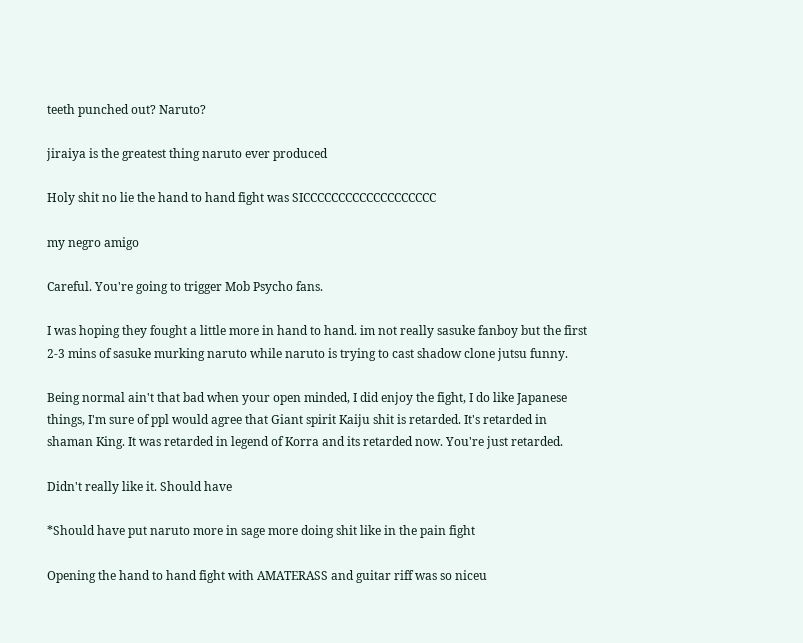teeth punched out? Naruto?

jiraiya is the greatest thing naruto ever produced

Holy shit no lie the hand to hand fight was SICCCCCCCCCCCCCCCCCCC

my negro amigo

Careful. You're going to trigger Mob Psycho fans.

I was hoping they fought a little more in hand to hand. im not really sasuke fanboy but the first 2-3 mins of sasuke murking naruto while naruto is trying to cast shadow clone jutsu funny.

Being normal ain't that bad when your open minded, I did enjoy the fight, I do like Japanese things, I'm sure of ppl would agree that Giant spirit Kaiju shit is retarded. It's retarded in shaman King. It was retarded in legend of Korra and its retarded now. You're just retarded.

Didn't really like it. Should have

*Should have put naruto more in sage more doing shit like in the pain fight

Opening the hand to hand fight with AMATERASS and guitar riff was so niceu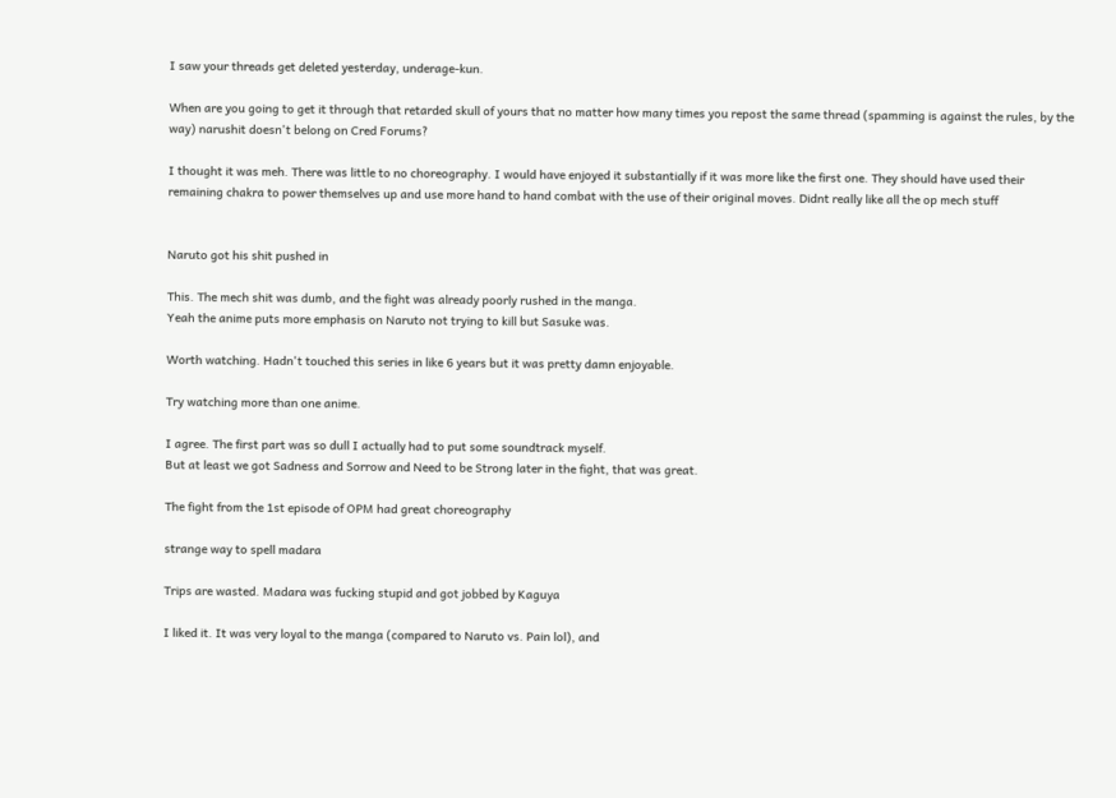I saw your threads get deleted yesterday, underage-kun.

When are you going to get it through that retarded skull of yours that no matter how many times you repost the same thread (spamming is against the rules, by the way) narushit doesn't belong on Cred Forums?

I thought it was meh. There was little to no choreography. I would have enjoyed it substantially if it was more like the first one. They should have used their remaining chakra to power themselves up and use more hand to hand combat with the use of their original moves. Didnt really like all the op mech stuff


Naruto got his shit pushed in

This. The mech shit was dumb, and the fight was already poorly rushed in the manga.
Yeah the anime puts more emphasis on Naruto not trying to kill but Sasuke was.

Worth watching. Hadn't touched this series in like 6 years but it was pretty damn enjoyable.

Try watching more than one anime.

I agree. The first part was so dull I actually had to put some soundtrack myself.
But at least we got Sadness and Sorrow and Need to be Strong later in the fight, that was great.

The fight from the 1st episode of OPM had great choreography

strange way to spell madara

Trips are wasted. Madara was fucking stupid and got jobbed by Kaguya

I liked it. It was very loyal to the manga (compared to Naruto vs. Pain lol), and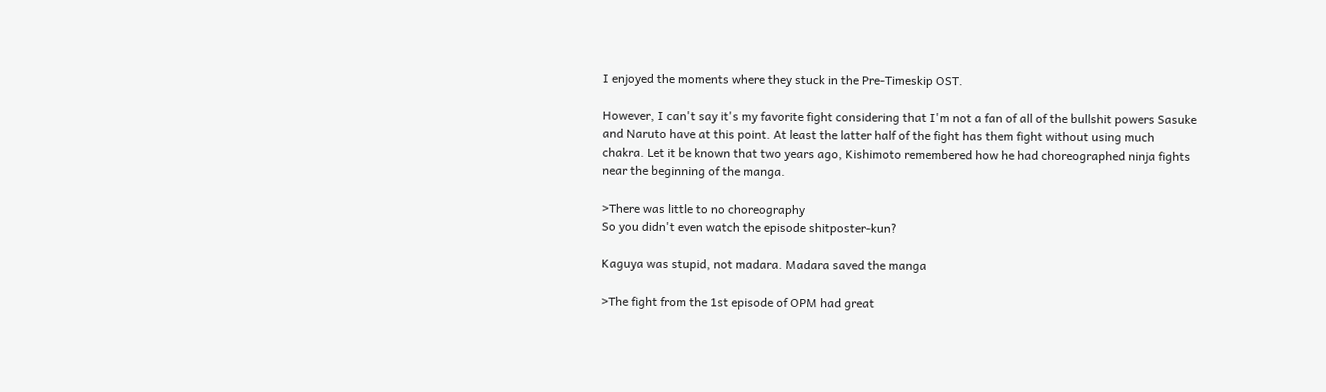I enjoyed the moments where they stuck in the Pre-Timeskip OST.

However, I can't say it's my favorite fight considering that I'm not a fan of all of the bullshit powers Sasuke and Naruto have at this point. At least the latter half of the fight has them fight without using much chakra. Let it be known that two years ago, Kishimoto remembered how he had choreographed ninja fights near the beginning of the manga.

>There was little to no choreography
So you didn't even watch the episode shitposter-kun?

Kaguya was stupid, not madara. Madara saved the manga

>The fight from the 1st episode of OPM had great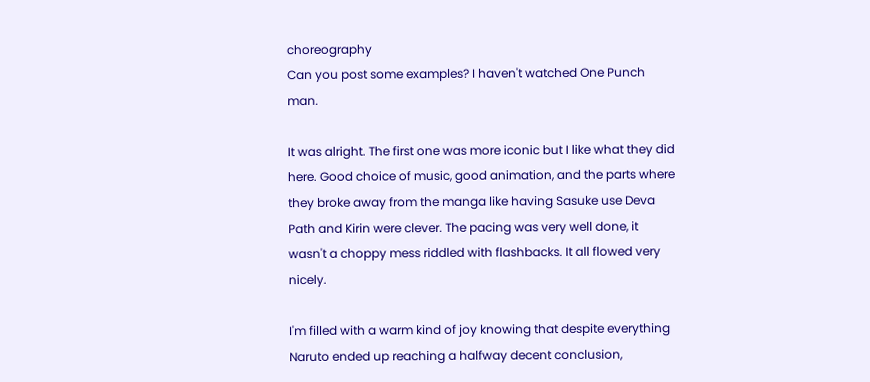choreography
Can you post some examples? I haven't watched One Punch man.

It was alright. The first one was more iconic but I like what they did here. Good choice of music, good animation, and the parts where they broke away from the manga like having Sasuke use Deva Path and Kirin were clever. The pacing was very well done, it wasn't a choppy mess riddled with flashbacks. It all flowed very nicely.

I'm filled with a warm kind of joy knowing that despite everything Naruto ended up reaching a halfway decent conclusion,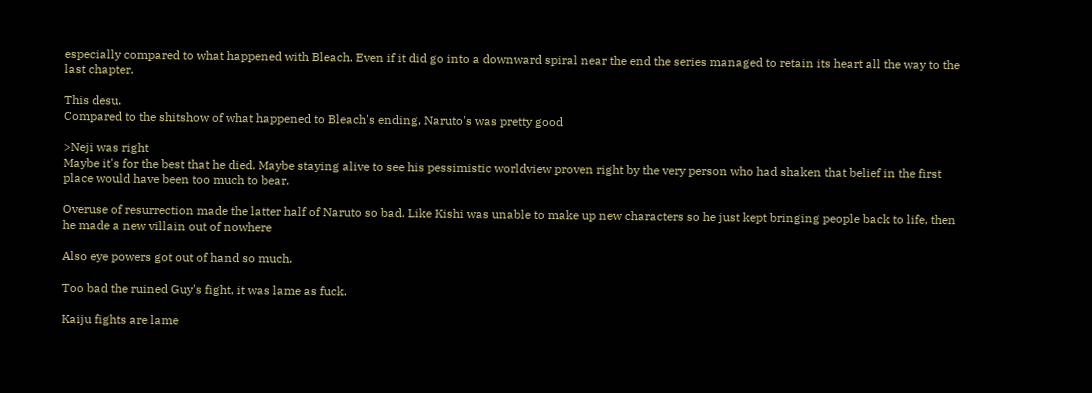especially compared to what happened with Bleach. Even if it did go into a downward spiral near the end the series managed to retain its heart all the way to the last chapter.

This desu.
Compared to the shitshow of what happened to Bleach's ending, Naruto's was pretty good

>Neji was right
Maybe it's for the best that he died. Maybe staying alive to see his pessimistic worldview proven right by the very person who had shaken that belief in the first place would have been too much to bear.

Overuse of resurrection made the latter half of Naruto so bad. Like Kishi was unable to make up new characters so he just kept bringing people back to life, then he made a new villain out of nowhere

Also eye powers got out of hand so much.

Too bad the ruined Guy's fight, it was lame as fuck.

Kaiju fights are lame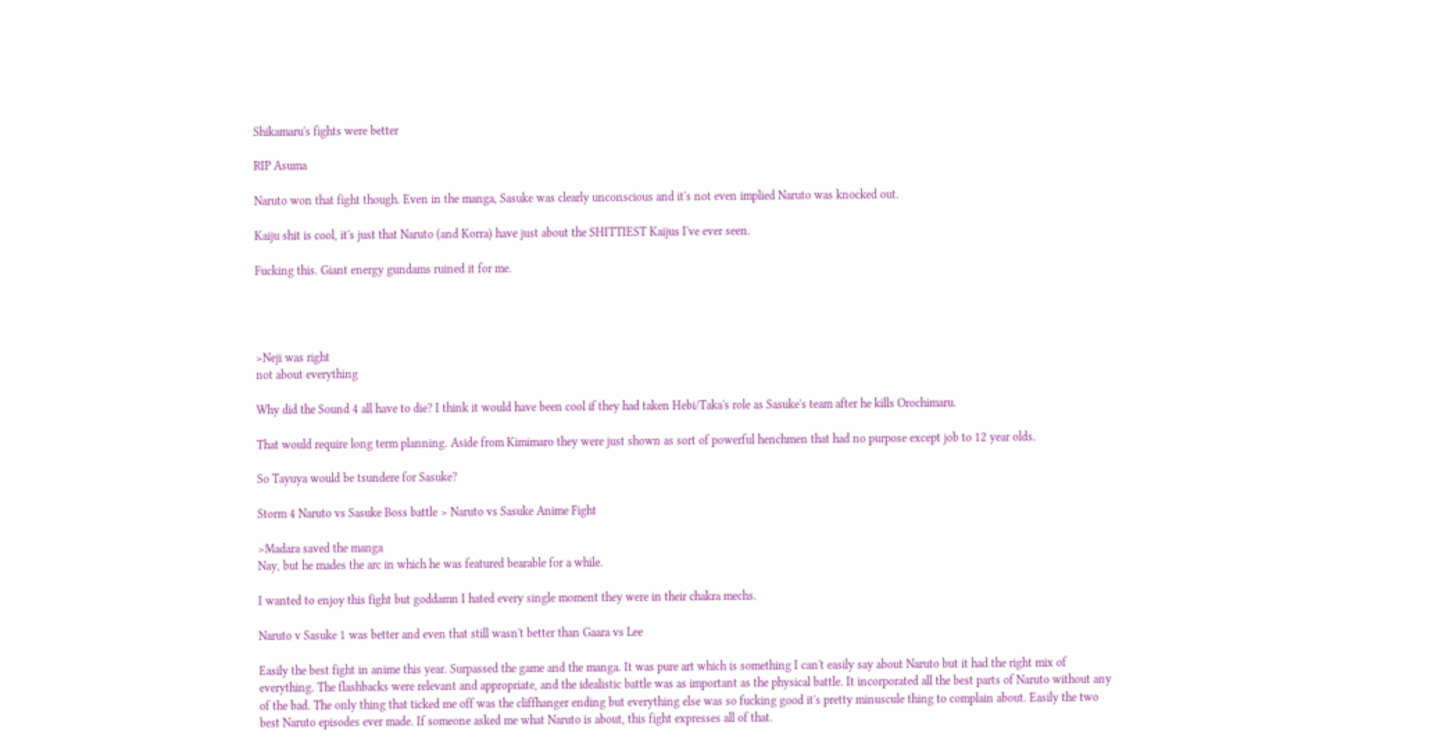Shikamaru's fights were better

RIP Asuma

Naruto won that fight though. Even in the manga, Sasuke was clearly unconscious and it's not even implied Naruto was knocked out.

Kaiju shit is cool, it's just that Naruto (and Korra) have just about the SHITTIEST Kaijus I've ever seen.

Fucking this. Giant energy gundams ruined it for me.




>Neji was right
not about everything

Why did the Sound 4 all have to die? I think it would have been cool if they had taken Hebi/Taka's role as Sasuke's team after he kills Orochimaru.

That would require long term planning. Aside from Kimimaro they were just shown as sort of powerful henchmen that had no purpose except job to 12 year olds.

So Tayuya would be tsundere for Sasuke?

Storm 4 Naruto vs Sasuke Boss battle > Naruto vs Sasuke Anime Fight

>Madara saved the manga
Nay, but he mades the arc in which he was featured bearable for a while.

I wanted to enjoy this fight but goddamn I hated every single moment they were in their chakra mechs.

Naruto v Sasuke 1 was better and even that still wasn't better than Gaara vs Lee

Easily the best fight in anime this year. Surpassed the game and the manga. It was pure art which is something I can't easily say about Naruto but it had the right mix of everything. The flashbacks were relevant and appropriate, and the idealistic battle was as important as the physical battle. It incorporated all the best parts of Naruto without any of the bad. The only thing that ticked me off was the cliffhanger ending but everything else was so fucking good it's pretty minuscule thing to complain about. Easily the two best Naruto episodes ever made. If someone asked me what Naruto is about, this fight expresses all of that.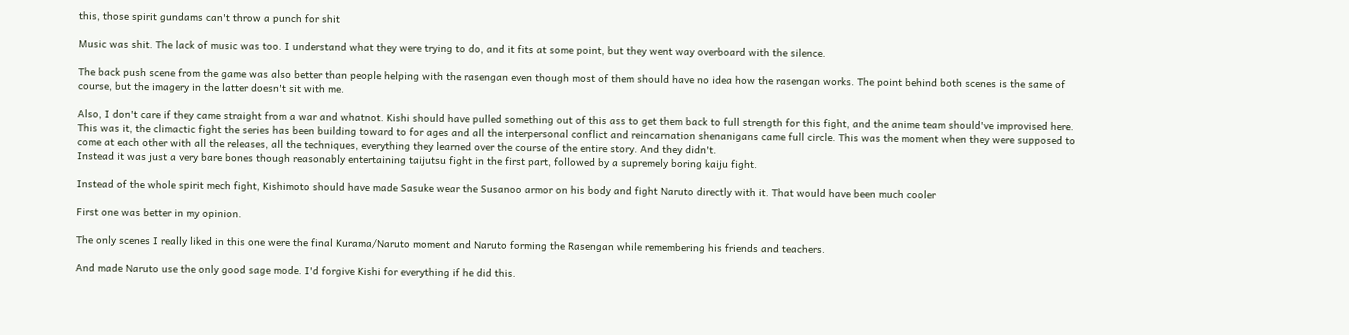this, those spirit gundams can't throw a punch for shit

Music was shit. The lack of music was too. I understand what they were trying to do, and it fits at some point, but they went way overboard with the silence.

The back push scene from the game was also better than people helping with the rasengan even though most of them should have no idea how the rasengan works. The point behind both scenes is the same of course, but the imagery in the latter doesn't sit with me.

Also, I don't care if they came straight from a war and whatnot. Kishi should have pulled something out of this ass to get them back to full strength for this fight, and the anime team should've improvised here.
This was it, the climactic fight the series has been building toward to for ages and all the interpersonal conflict and reincarnation shenanigans came full circle. This was the moment when they were supposed to come at each other with all the releases, all the techniques, everything they learned over the course of the entire story. And they didn't.
Instead it was just a very bare bones though reasonably entertaining taijutsu fight in the first part, followed by a supremely boring kaiju fight.

Instead of the whole spirit mech fight, Kishimoto should have made Sasuke wear the Susanoo armor on his body and fight Naruto directly with it. That would have been much cooler

First one was better in my opinion.

The only scenes I really liked in this one were the final Kurama/Naruto moment and Naruto forming the Rasengan while remembering his friends and teachers.

And made Naruto use the only good sage mode. I'd forgive Kishi for everything if he did this.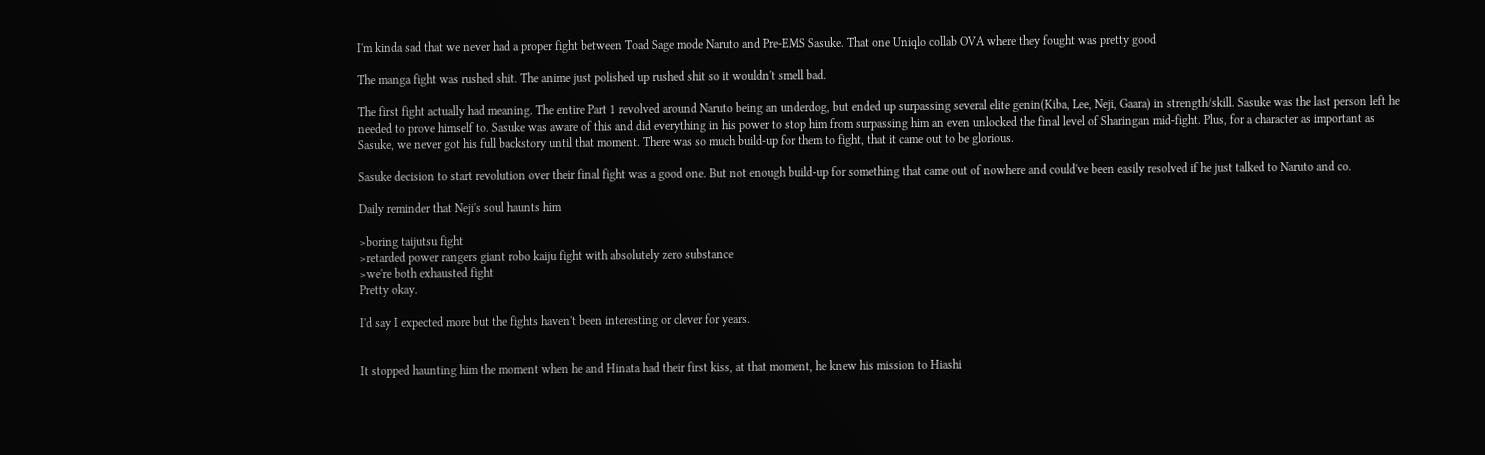I'm kinda sad that we never had a proper fight between Toad Sage mode Naruto and Pre-EMS Sasuke. That one Uniqlo collab OVA where they fought was pretty good

The manga fight was rushed shit. The anime just polished up rushed shit so it wouldn't smell bad.

The first fight actually had meaning. The entire Part 1 revolved around Naruto being an underdog, but ended up surpassing several elite genin(Kiba, Lee, Neji, Gaara) in strength/skill. Sasuke was the last person left he needed to prove himself to. Sasuke was aware of this and did everything in his power to stop him from surpassing him an even unlocked the final level of Sharingan mid-fight. Plus, for a character as important as Sasuke, we never got his full backstory until that moment. There was so much build-up for them to fight, that it came out to be glorious.

Sasuke decision to start revolution over their final fight was a good one. But not enough build-up for something that came out of nowhere and could've been easily resolved if he just talked to Naruto and co.

Daily reminder that Neji's soul haunts him

>boring taijutsu fight
>retarded power rangers giant robo kaiju fight with absolutely zero substance
>we're both exhausted fight
Pretty okay.

I'd say I expected more but the fights haven't been interesting or clever for years.


It stopped haunting him the moment when he and Hinata had their first kiss, at that moment, he knew his mission to Hiashi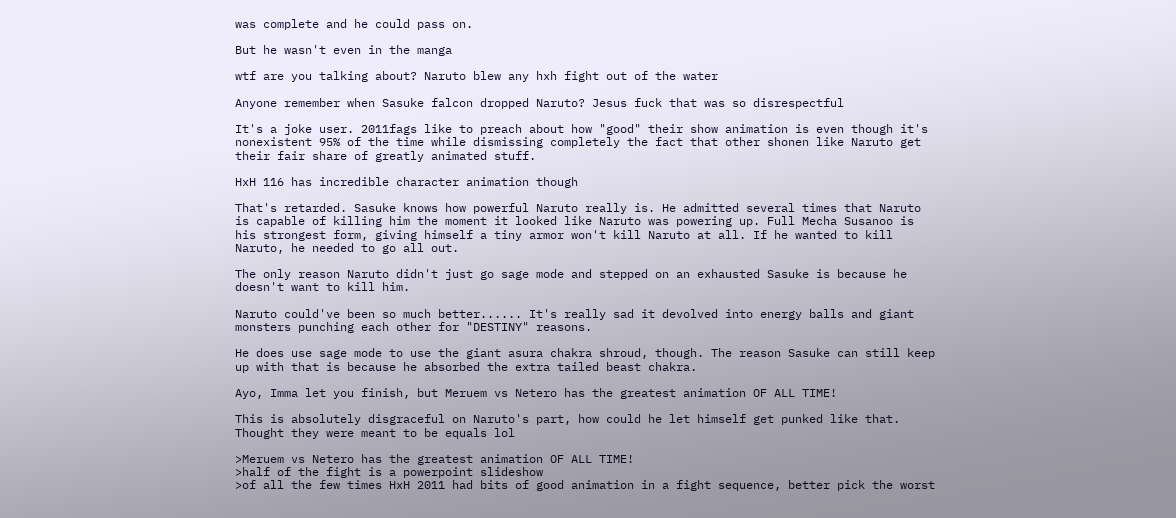was complete and he could pass on.

But he wasn't even in the manga

wtf are you talking about? Naruto blew any hxh fight out of the water

Anyone remember when Sasuke falcon dropped Naruto? Jesus fuck that was so disrespectful

It's a joke user. 2011fags like to preach about how "good" their show animation is even though it's nonexistent 95% of the time while dismissing completely the fact that other shonen like Naruto get their fair share of greatly animated stuff.

HxH 116 has incredible character animation though

That's retarded. Sasuke knows how powerful Naruto really is. He admitted several times that Naruto is capable of killing him the moment it looked like Naruto was powering up. Full Mecha Susanoo is his strongest form, giving himself a tiny armor won't kill Naruto at all. If he wanted to kill Naruto, he needed to go all out.

The only reason Naruto didn't just go sage mode and stepped on an exhausted Sasuke is because he doesn't want to kill him.

Naruto could've been so much better...... It's really sad it devolved into energy balls and giant monsters punching each other for "DESTINY" reasons.

He does use sage mode to use the giant asura chakra shroud, though. The reason Sasuke can still keep up with that is because he absorbed the extra tailed beast chakra.

Ayo, Imma let you finish, but Meruem vs Netero has the greatest animation OF ALL TIME!

This is absolutely disgraceful on Naruto's part, how could he let himself get punked like that. Thought they were meant to be equals lol

>Meruem vs Netero has the greatest animation OF ALL TIME!
>half of the fight is a powerpoint slideshow
>of all the few times HxH 2011 had bits of good animation in a fight sequence, better pick the worst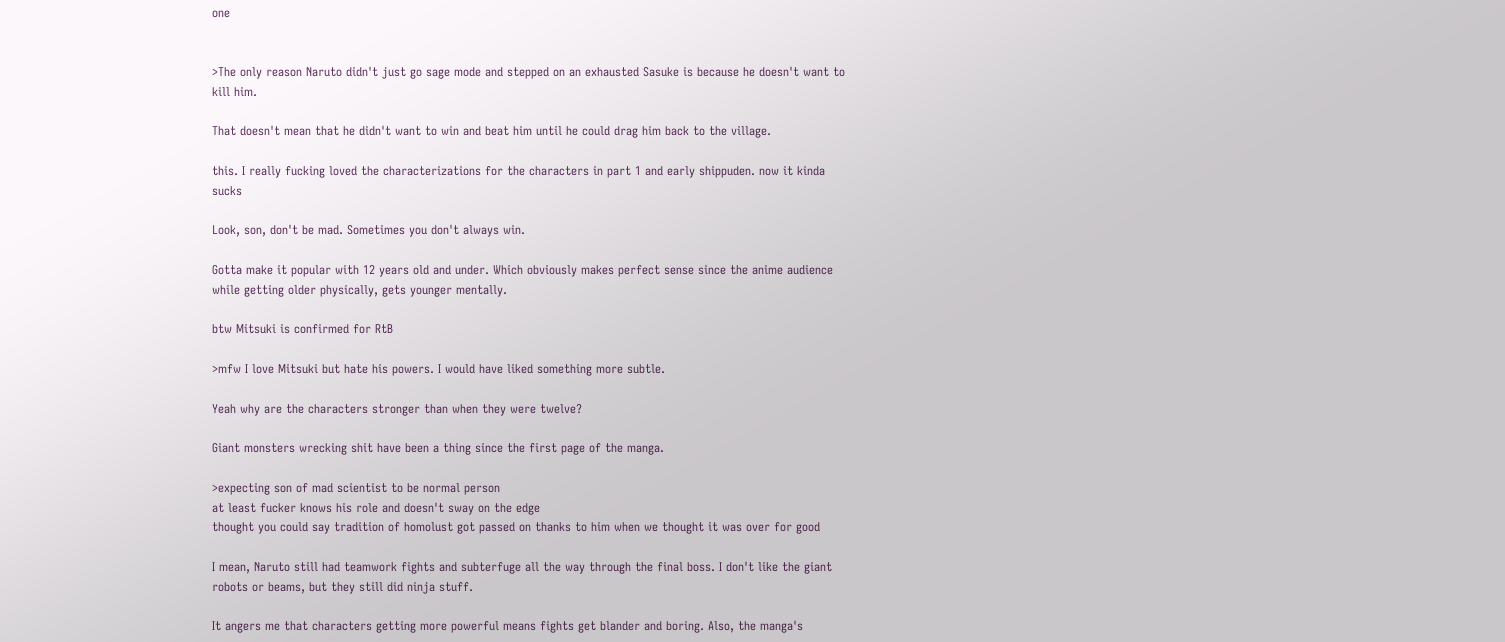one


>The only reason Naruto didn't just go sage mode and stepped on an exhausted Sasuke is because he doesn't want to kill him.

That doesn't mean that he didn't want to win and beat him until he could drag him back to the village.

this. I really fucking loved the characterizations for the characters in part 1 and early shippuden. now it kinda sucks

Look, son, don't be mad. Sometimes you don't always win.

Gotta make it popular with 12 years old and under. Which obviously makes perfect sense since the anime audience while getting older physically, gets younger mentally.

btw Mitsuki is confirmed for RtB

>mfw I love Mitsuki but hate his powers. I would have liked something more subtle.

Yeah why are the characters stronger than when they were twelve?

Giant monsters wrecking shit have been a thing since the first page of the manga.

>expecting son of mad scientist to be normal person
at least fucker knows his role and doesn't sway on the edge
thought you could say tradition of homolust got passed on thanks to him when we thought it was over for good

I mean, Naruto still had teamwork fights and subterfuge all the way through the final boss. I don't like the giant robots or beams, but they still did ninja stuff.

It angers me that characters getting more powerful means fights get blander and boring. Also, the manga's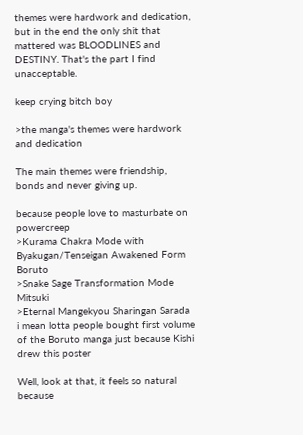themes were hardwork and dedication, but in the end the only shit that mattered was BLOODLINES and DESTINY. That's the part I find unacceptable.

keep crying bitch boy

>the manga's themes were hardwork and dedication

The main themes were friendship, bonds and never giving up.

because people love to masturbate on powercreep
>Kurama Chakra Mode with Byakugan/Tenseigan Awakened Form Boruto
>Snake Sage Transformation Mode Mitsuki
>Eternal Mangekyou Sharingan Sarada
i mean lotta people bought first volume of the Boruto manga just because Kishi drew this poster

Well, look at that, it feels so natural because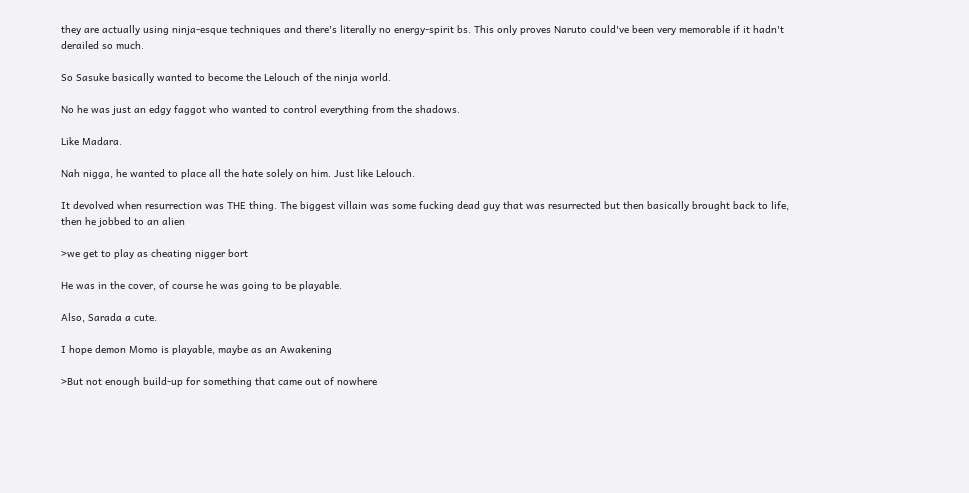they are actually using ninja-esque techniques and there's literally no energy-spirit bs. This only proves Naruto could've been very memorable if it hadn't derailed so much.

So Sasuke basically wanted to become the Lelouch of the ninja world.

No he was just an edgy faggot who wanted to control everything from the shadows.

Like Madara.

Nah nigga, he wanted to place all the hate solely on him. Just like Lelouch.

It devolved when resurrection was THE thing. The biggest villain was some fucking dead guy that was resurrected but then basically brought back to life, then he jobbed to an alien

>we get to play as cheating nigger bort

He was in the cover, of course he was going to be playable.

Also, Sarada a cute.

I hope demon Momo is playable, maybe as an Awakening

>But not enough build-up for something that came out of nowhere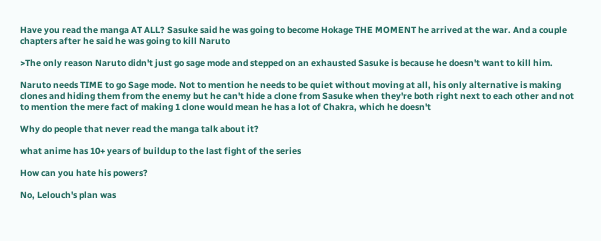Have you read the manga AT ALL? Sasuke said he was going to become Hokage THE MOMENT he arrived at the war. And a couple chapters after he said he was going to kill Naruto

>The only reason Naruto didn't just go sage mode and stepped on an exhausted Sasuke is because he doesn't want to kill him.

Naruto needs TIME to go Sage mode. Not to mention he needs to be quiet without moving at all, his only alternative is making clones and hiding them from the enemy but he can't hide a clone from Sasuke when they're both right next to each other and not to mention the mere fact of making 1 clone would mean he has a lot of Chakra, which he doesn't

Why do people that never read the manga talk about it?

what anime has 10+ years of buildup to the last fight of the series

How can you hate his powers?

No, Lelouch's plan was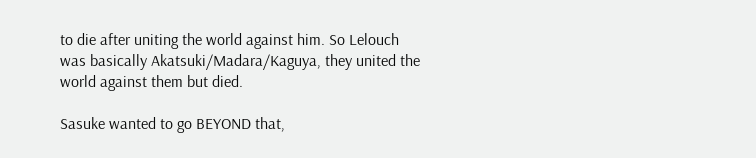to die after uniting the world against him. So Lelouch was basically Akatsuki/Madara/Kaguya, they united the world against them but died.

Sasuke wanted to go BEYOND that,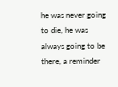he was never going to die, he was always going to be there, a reminder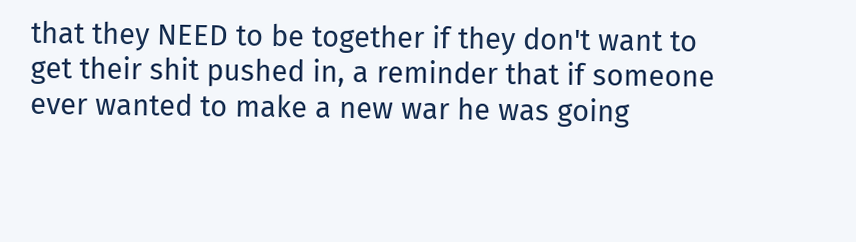that they NEED to be together if they don't want to get their shit pushed in, a reminder that if someone ever wanted to make a new war he was going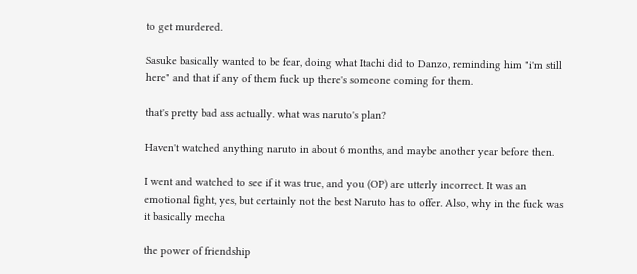to get murdered.

Sasuke basically wanted to be fear, doing what Itachi did to Danzo, reminding him "i'm still here" and that if any of them fuck up there's someone coming for them.

that's pretty bad ass actually. what was naruto's plan?

Haven't watched anything naruto in about 6 months, and maybe another year before then.

I went and watched to see if it was true, and you (OP) are utterly incorrect. It was an emotional fight, yes, but certainly not the best Naruto has to offer. Also, why in the fuck was it basically mecha

the power of friendship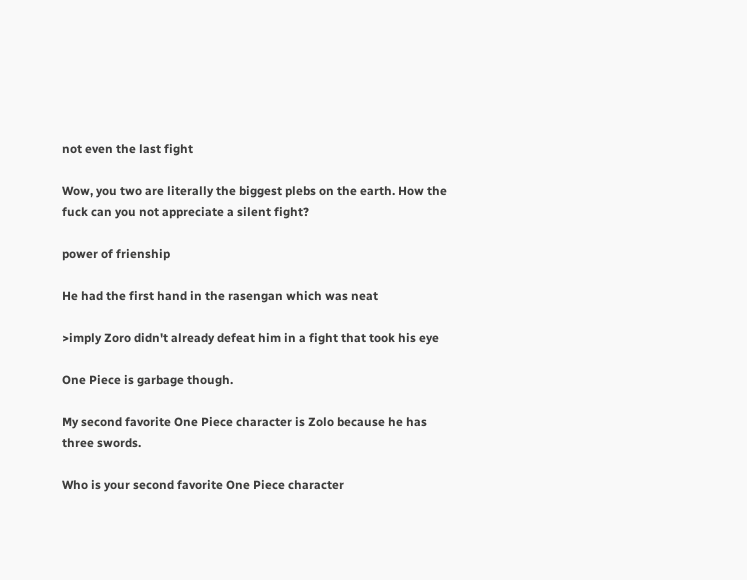not even the last fight

Wow, you two are literally the biggest plebs on the earth. How the fuck can you not appreciate a silent fight?

power of frienship

He had the first hand in the rasengan which was neat

>imply Zoro didn't already defeat him in a fight that took his eye

One Piece is garbage though.

My second favorite One Piece character is Zolo because he has three swords.

Who is your second favorite One Piece character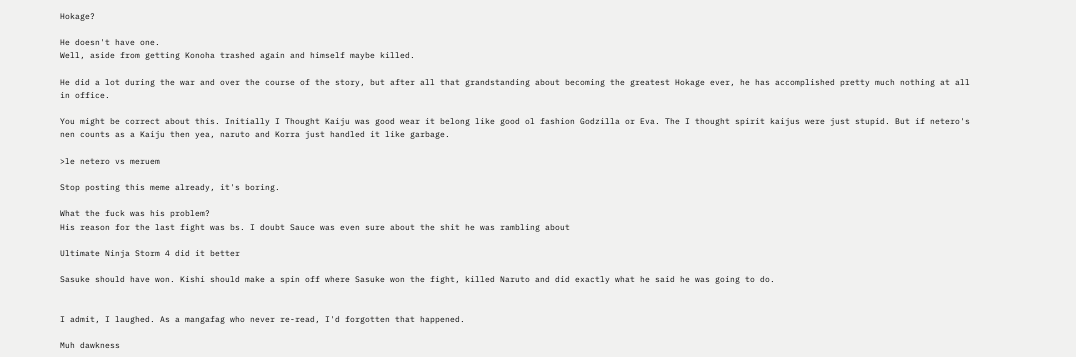Hokage?

He doesn't have one.
Well, aside from getting Konoha trashed again and himself maybe killed.

He did a lot during the war and over the course of the story, but after all that grandstanding about becoming the greatest Hokage ever, he has accomplished pretty much nothing at all in office.

You might be correct about this. Initially I Thought Kaiju was good wear it belong like good ol fashion Godzilla or Eva. The I thought spirit kaijus were just stupid. But if netero's nen counts as a Kaiju then yea, naruto and Korra just handled it like garbage.

>le netero vs meruem

Stop posting this meme already, it's boring.

What the fuck was his problem?
His reason for the last fight was bs. I doubt Sauce was even sure about the shit he was rambling about

Ultimate Ninja Storm 4 did it better

Sasuke should have won. Kishi should make a spin off where Sasuke won the fight, killed Naruto and did exactly what he said he was going to do.


I admit, I laughed. As a mangafag who never re-read, I'd forgotten that happened.

Muh dawkness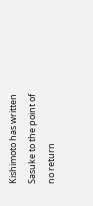Kishimoto has written Sasuke to the point of no return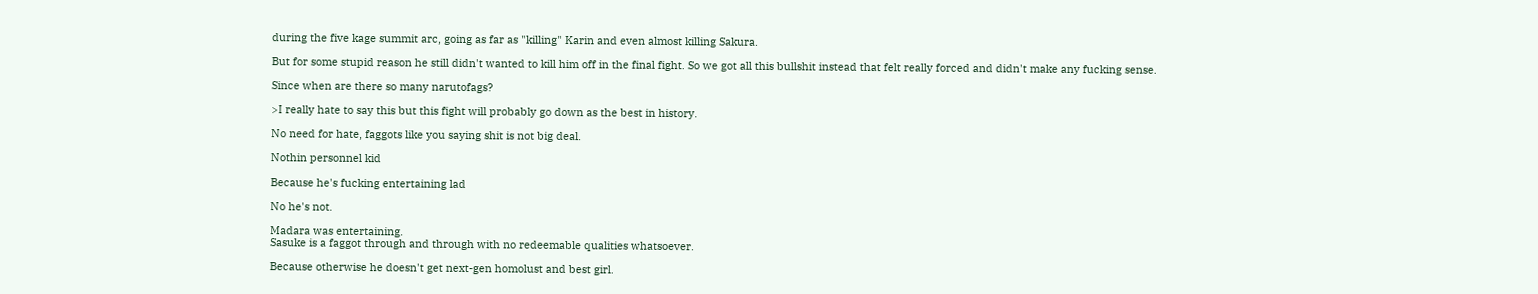during the five kage summit arc, going as far as "killing" Karin and even almost killing Sakura.

But for some stupid reason he still didn't wanted to kill him off in the final fight. So we got all this bullshit instead that felt really forced and didn't make any fucking sense.

Since when are there so many narutofags?

>I really hate to say this but this fight will probably go down as the best in history.

No need for hate, faggots like you saying shit is not big deal.

Nothin personnel kid

Because he's fucking entertaining lad

No he's not.

Madara was entertaining.
Sasuke is a faggot through and through with no redeemable qualities whatsoever.

Because otherwise he doesn't get next-gen homolust and best girl.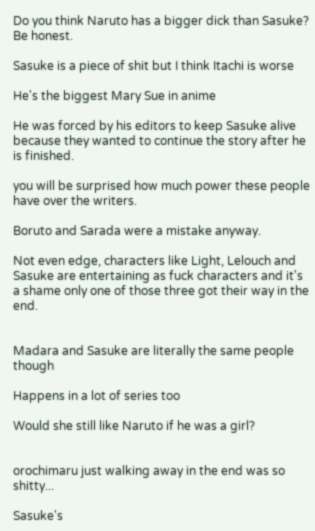Do you think Naruto has a bigger dick than Sasuke? Be honest.

Sasuke is a piece of shit but I think Itachi is worse

He's the biggest Mary Sue in anime

He was forced by his editors to keep Sasuke alive because they wanted to continue the story after he is finished.

you will be surprised how much power these people have over the writers.

Boruto and Sarada were a mistake anyway.

Not even edge, characters like Light, Lelouch and Sasuke are entertaining as fuck characters and it's a shame only one of those three got their way in the end.


Madara and Sasuke are literally the same people though

Happens in a lot of series too

Would she still like Naruto if he was a girl?


orochimaru just walking away in the end was so shitty...

Sasuke's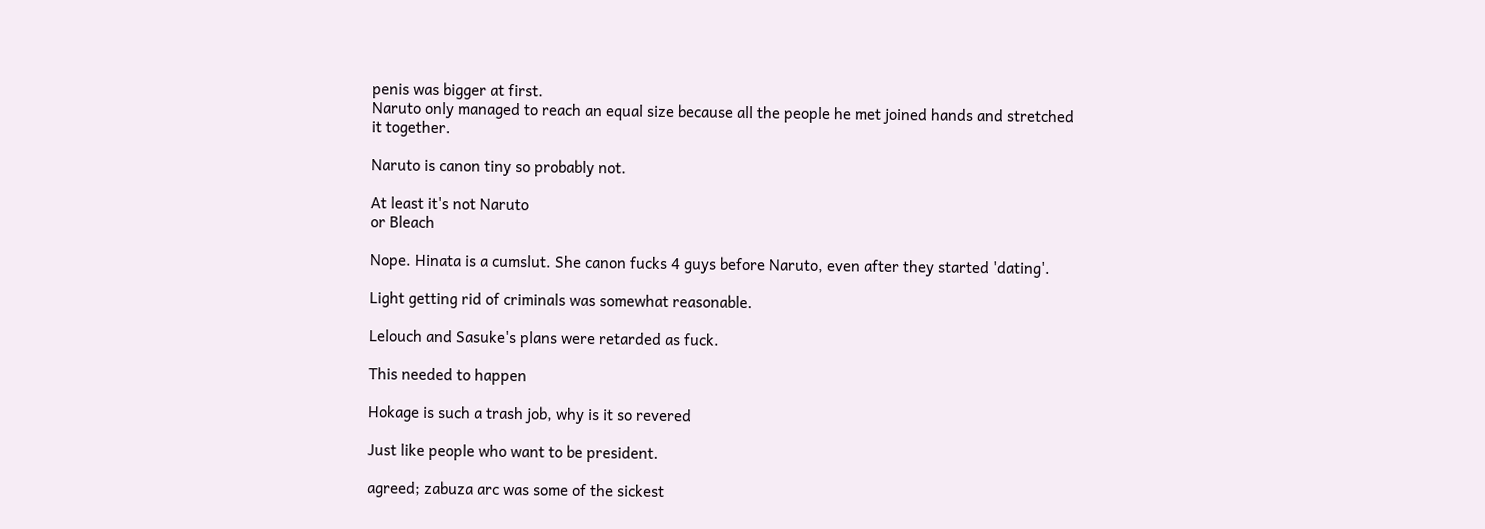penis was bigger at first.
Naruto only managed to reach an equal size because all the people he met joined hands and stretched it together.

Naruto is canon tiny so probably not.

At least it's not Naruto
or Bleach

Nope. Hinata is a cumslut. She canon fucks 4 guys before Naruto, even after they started 'dating'.

Light getting rid of criminals was somewhat reasonable.

Lelouch and Sasuke's plans were retarded as fuck.

This needed to happen

Hokage is such a trash job, why is it so revered

Just like people who want to be president.

agreed; zabuza arc was some of the sickest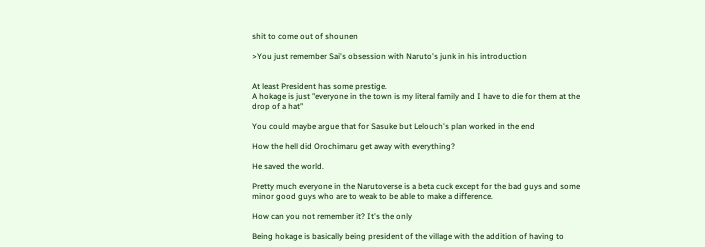shit to come out of shounen

>You just remember Sai's obsession with Naruto's junk in his introduction


At least President has some prestige.
A hokage is just "everyone in the town is my literal family and I have to die for them at the drop of a hat"

You could maybe argue that for Sasuke but Lelouch's plan worked in the end

How the hell did Orochimaru get away with everything?

He saved the world.

Pretty much everyone in the Narutoverse is a beta cuck except for the bad guys and some minor good guys who are to weak to be able to make a difference.

How can you not remember it? It's the only

Being hokage is basically being president of the village with the addition of having to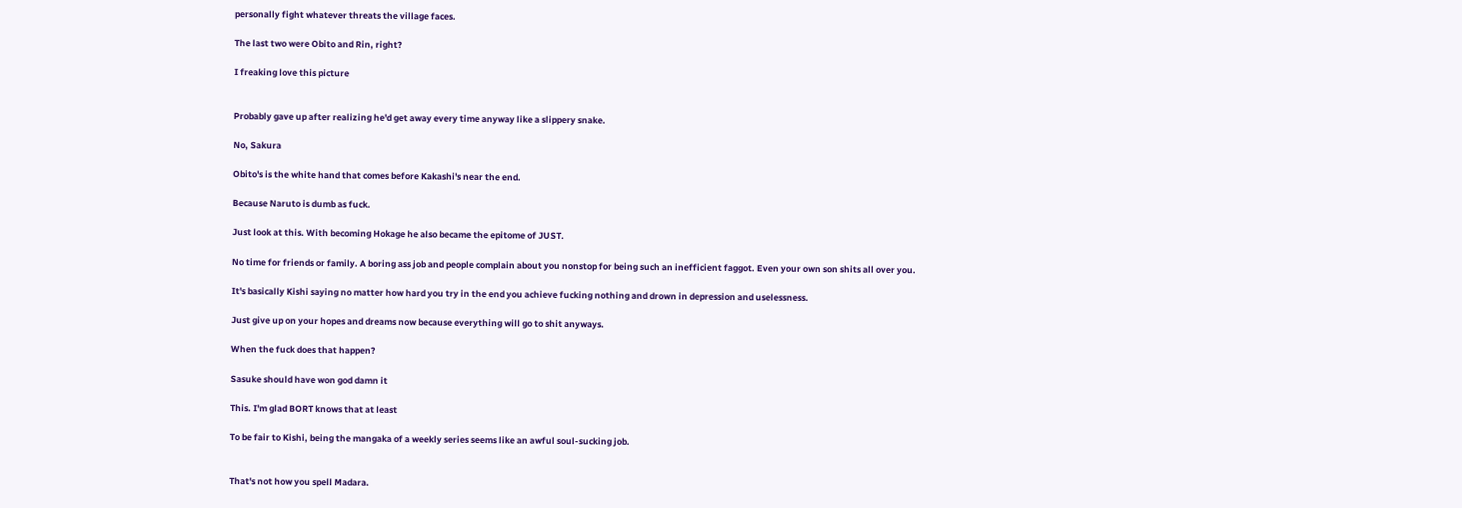personally fight whatever threats the village faces.

The last two were Obito and Rin, right?

I freaking love this picture


Probably gave up after realizing he'd get away every time anyway like a slippery snake.

No, Sakura

Obito's is the white hand that comes before Kakashi's near the end.

Because Naruto is dumb as fuck.

Just look at this. With becoming Hokage he also became the epitome of JUST.

No time for friends or family. A boring ass job and people complain about you nonstop for being such an inefficient faggot. Even your own son shits all over you.

It's basically Kishi saying no matter how hard you try in the end you achieve fucking nothing and drown in depression and uselessness.

Just give up on your hopes and dreams now because everything will go to shit anyways.

When the fuck does that happen?

Sasuke should have won god damn it

This. I'm glad BORT knows that at least

To be fair to Kishi, being the mangaka of a weekly series seems like an awful soul-sucking job.


That's not how you spell Madara.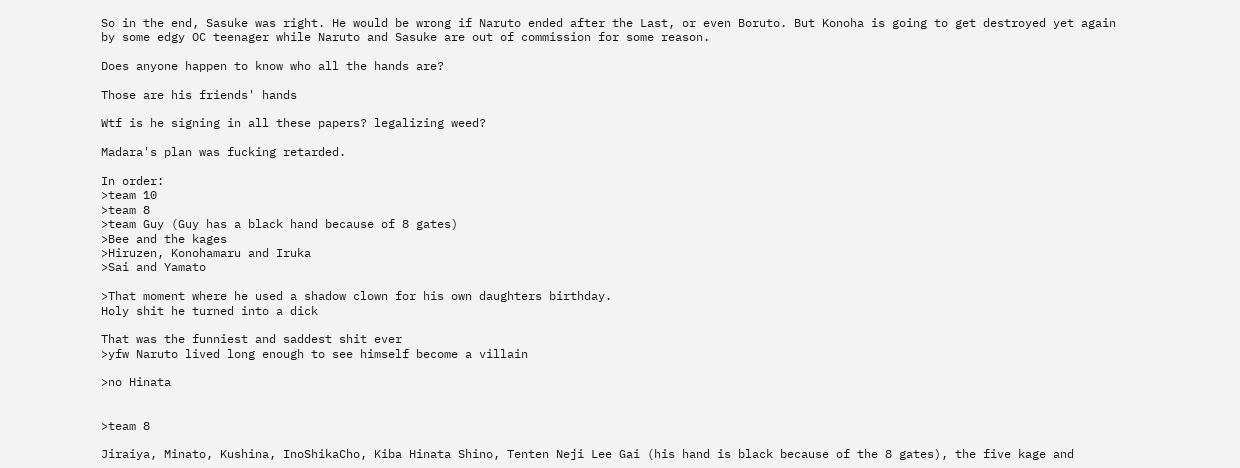So in the end, Sasuke was right. He would be wrong if Naruto ended after the Last, or even Boruto. But Konoha is going to get destroyed yet again by some edgy OC teenager while Naruto and Sasuke are out of commission for some reason.

Does anyone happen to know who all the hands are?

Those are his friends' hands

Wtf is he signing in all these papers? legalizing weed?

Madara's plan was fucking retarded.

In order:
>team 10
>team 8
>team Guy (Guy has a black hand because of 8 gates)
>Bee and the kages
>Hiruzen, Konohamaru and Iruka
>Sai and Yamato

>That moment where he used a shadow clown for his own daughters birthday.
Holy shit he turned into a dick

That was the funniest and saddest shit ever
>yfw Naruto lived long enough to see himself become a villain

>no Hinata


>team 8

Jiraiya, Minato, Kushina, InoShikaCho, Kiba Hinata Shino, Tenten Neji Lee Gai (his hand is black because of the 8 gates), the five kage and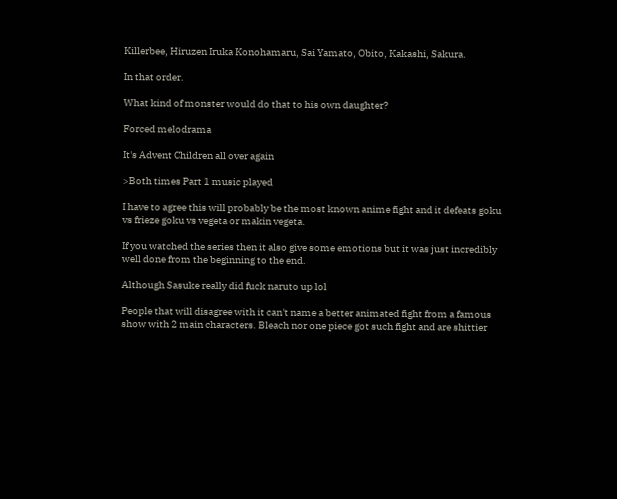Killerbee, Hiruzen Iruka Konohamaru, Sai Yamato, Obito, Kakashi, Sakura.

In that order.

What kind of monster would do that to his own daughter?

Forced melodrama

It's Advent Children all over again

>Both times Part 1 music played

I have to agree this will probably be the most known anime fight and it defeats goku vs frieze goku vs vegeta or makin vegeta.

If you watched the series then it also give some emotions but it was just incredibly well done from the beginning to the end.

Although Sasuke really did fuck naruto up lol

People that will disagree with it can't name a better animated fight from a famous show with 2 main characters. Bleach nor one piece got such fight and are shittier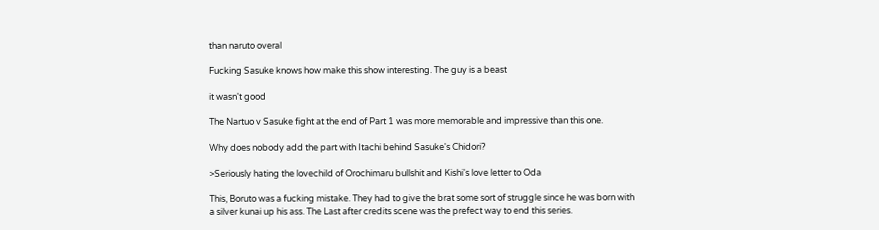than naruto overal

Fucking Sasuke knows how make this show interesting. The guy is a beast

it wasn't good

The Nartuo v Sasuke fight at the end of Part 1 was more memorable and impressive than this one.

Why does nobody add the part with Itachi behind Sasuke's Chidori?

>Seriously hating the lovechild of Orochimaru bullshit and Kishi's love letter to Oda

This, Boruto was a fucking mistake. They had to give the brat some sort of struggle since he was born with a silver kunai up his ass. The Last after credits scene was the prefect way to end this series.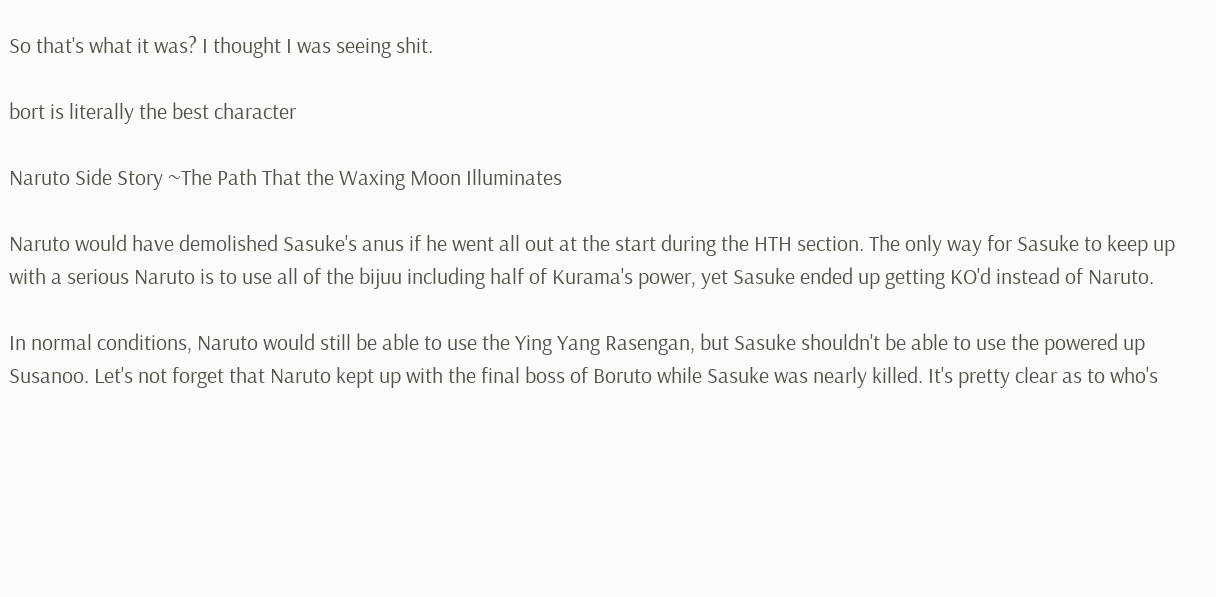So that's what it was? I thought I was seeing shit.

bort is literally the best character

Naruto Side Story ~The Path That the Waxing Moon Illuminates

Naruto would have demolished Sasuke's anus if he went all out at the start during the HTH section. The only way for Sasuke to keep up with a serious Naruto is to use all of the bijuu including half of Kurama's power, yet Sasuke ended up getting KO'd instead of Naruto.

In normal conditions, Naruto would still be able to use the Ying Yang Rasengan, but Sasuke shouldn't be able to use the powered up Susanoo. Let's not forget that Naruto kept up with the final boss of Boruto while Sasuke was nearly killed. It's pretty clear as to who's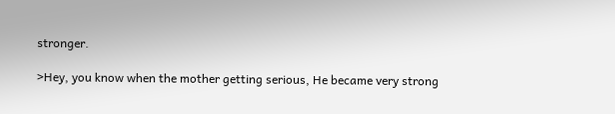stronger.

>Hey, you know when the mother getting serious, He became very strong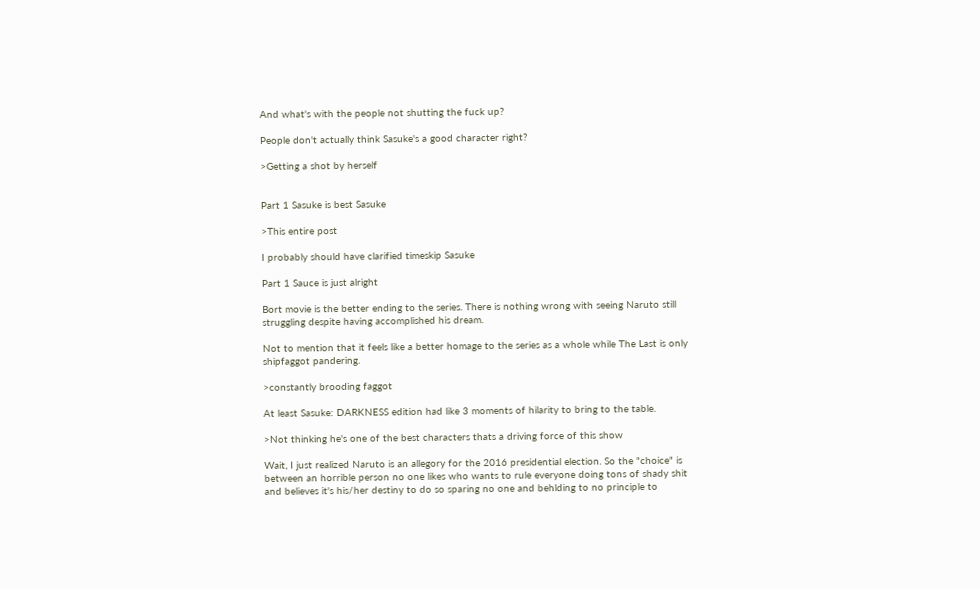And what's with the people not shutting the fuck up?

People don't actually think Sasuke's a good character right?

>Getting a shot by herself


Part 1 Sasuke is best Sasuke

>This entire post

I probably should have clarified timeskip Sasuke

Part 1 Sauce is just alright

Bort movie is the better ending to the series. There is nothing wrong with seeing Naruto still struggling despite having accomplished his dream.

Not to mention that it feels like a better homage to the series as a whole while The Last is only shipfaggot pandering.

>constantly brooding faggot

At least Sasuke: DARKNESS edition had like 3 moments of hilarity to bring to the table.

>Not thinking he's one of the best characters thats a driving force of this show

Wait, I just realized Naruto is an allegory for the 2016 presidential election. So the "choice" is between an horrible person no one likes who wants to rule everyone doing tons of shady shit and believes it's his/her destiny to do so sparing no one and behlding to no principle to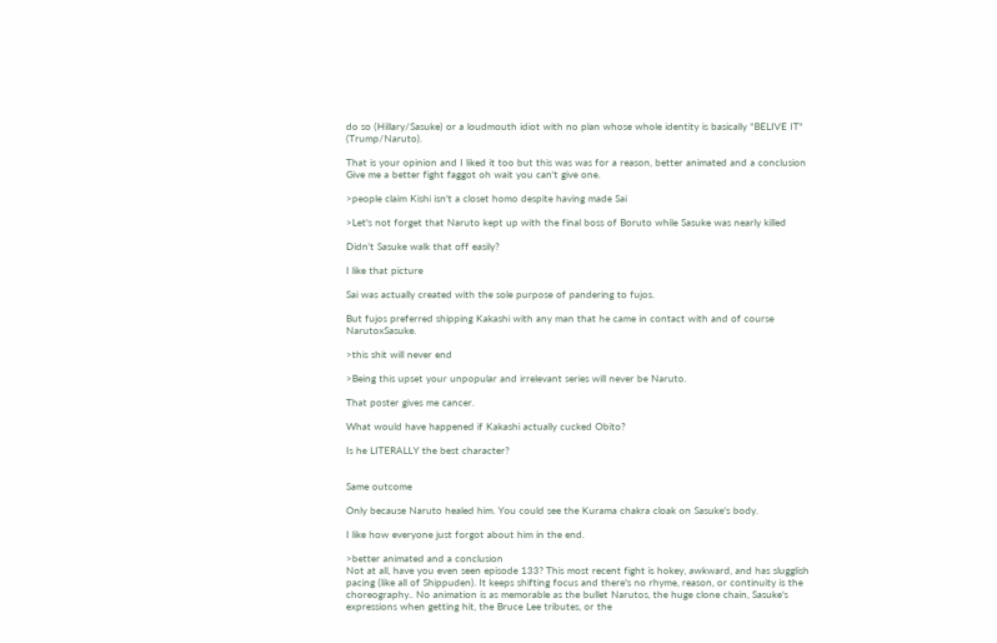do so (Hillary/Sasuke) or a loudmouth idiot with no plan whose whole identity is basically "BELIVE IT" (Trump/Naruto).

That is your opinion and I liked it too but this was was for a reason, better animated and a conclusion
Give me a better fight faggot oh wait you can't give one.

>people claim Kishi isn't a closet homo despite having made Sai

>Let's not forget that Naruto kept up with the final boss of Boruto while Sasuke was nearly killed

Didn't Sasuke walk that off easily?

I like that picture

Sai was actually created with the sole purpose of pandering to fujos.

But fujos preferred shipping Kakashi with any man that he came in contact with and of course NarutoxSasuke.

>this shit will never end

>Being this upset your unpopular and irrelevant series will never be Naruto.

That poster gives me cancer.

What would have happened if Kakashi actually cucked Obito?

Is he LITERALLY the best character?


Same outcome

Only because Naruto healed him. You could see the Kurama chakra cloak on Sasuke's body.

I like how everyone just forgot about him in the end.

>better animated and a conclusion
Not at all, have you even seen episode 133? This most recent fight is hokey, awkward, and has slugglish pacing (like all of Shippuden). It keeps shifting focus and there's no rhyme, reason, or continuity is the choreography.. No animation is as memorable as the bullet Narutos, the huge clone chain, Sasuke's expressions when getting hit, the Bruce Lee tributes, or the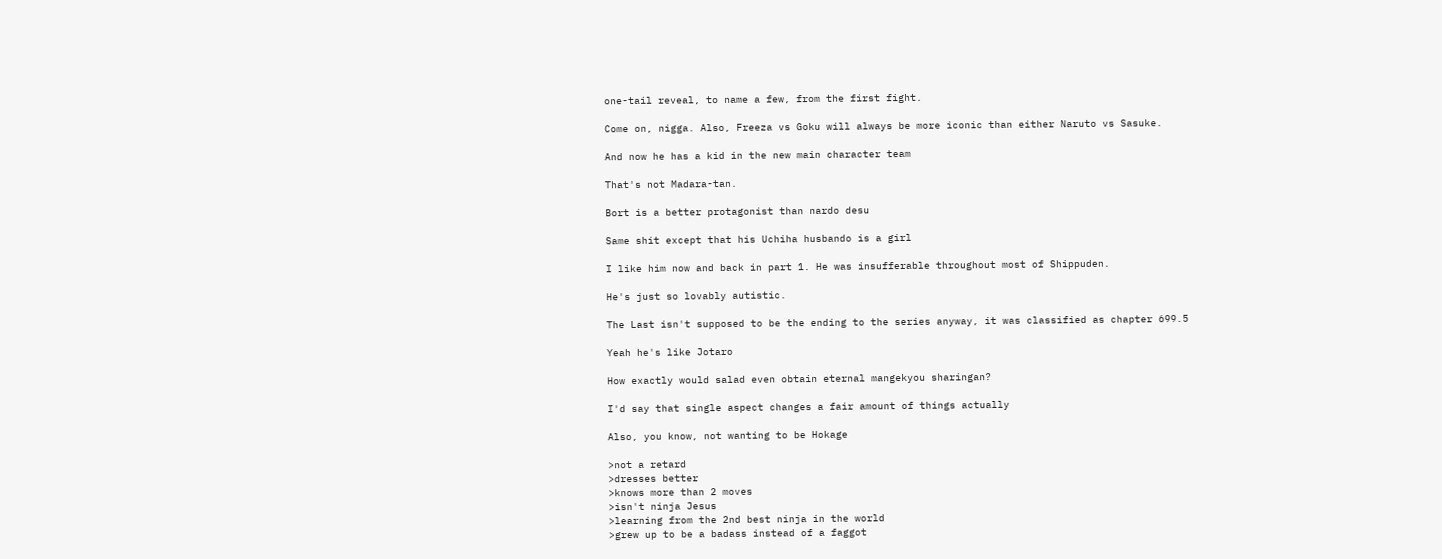one-tail reveal, to name a few, from the first fight.

Come on, nigga. Also, Freeza vs Goku will always be more iconic than either Naruto vs Sasuke.

And now he has a kid in the new main character team

That's not Madara-tan.

Bort is a better protagonist than nardo desu

Same shit except that his Uchiha husbando is a girl

I like him now and back in part 1. He was insufferable throughout most of Shippuden.

He's just so lovably autistic.

The Last isn't supposed to be the ending to the series anyway, it was classified as chapter 699.5

Yeah he's like Jotaro

How exactly would salad even obtain eternal mangekyou sharingan?

I'd say that single aspect changes a fair amount of things actually

Also, you know, not wanting to be Hokage

>not a retard
>dresses better
>knows more than 2 moves
>isn't ninja Jesus
>learning from the 2nd best ninja in the world
>grew up to be a badass instead of a faggot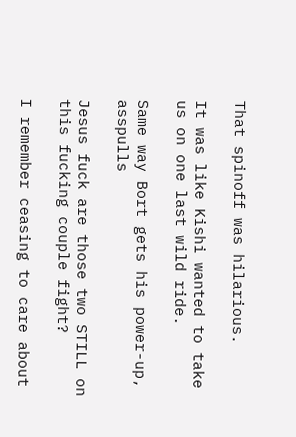That spinoff was hilarious.

It was like Kishi wanted to take us on one last wild ride.

Same way Bort gets his power-up, asspulls

Jesus fuck are those two STILL on this fucking couple fight?

I remember ceasing to care about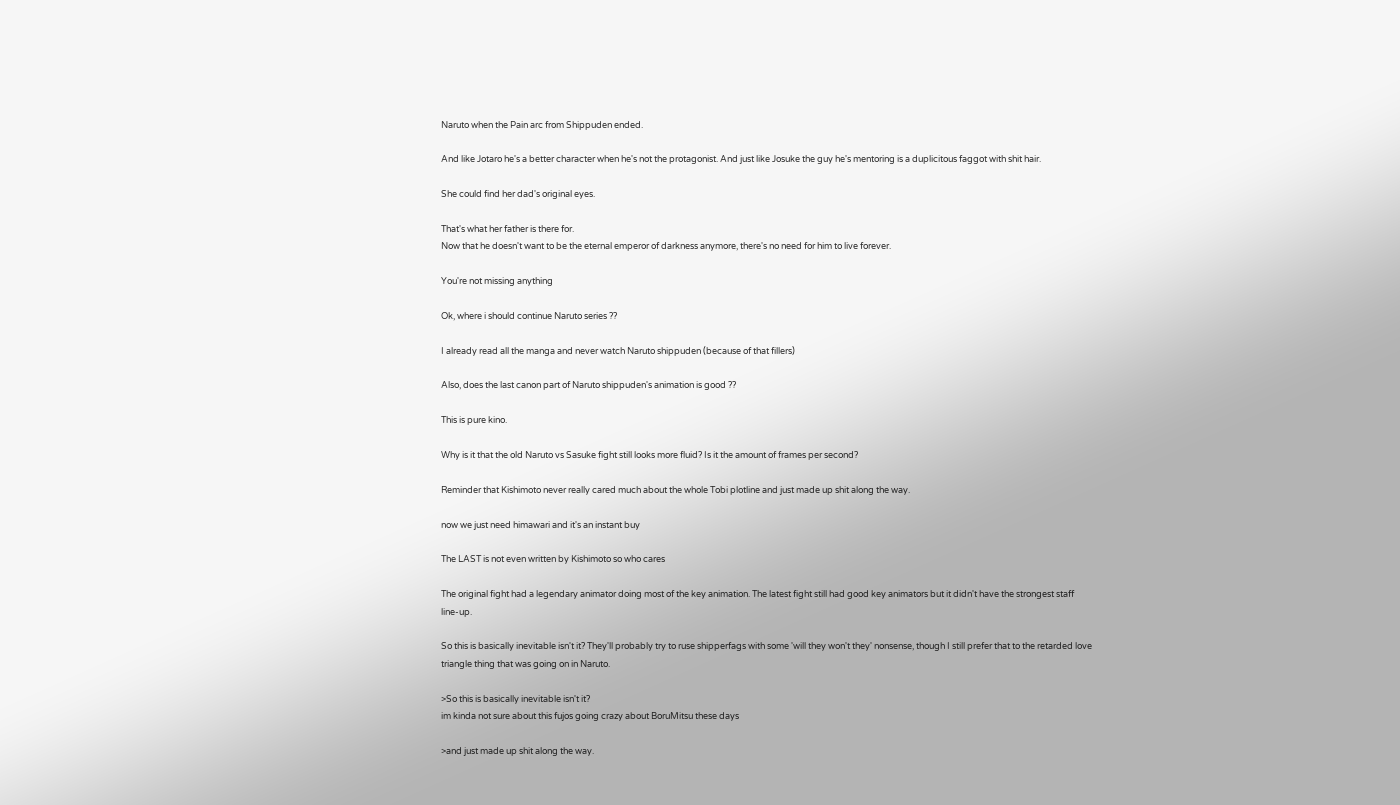Naruto when the Pain arc from Shippuden ended.

And like Jotaro he's a better character when he's not the protagonist. And just like Josuke the guy he's mentoring is a duplicitous faggot with shit hair.

She could find her dad's original eyes.

That's what her father is there for.
Now that he doesn't want to be the eternal emperor of darkness anymore, there's no need for him to live forever.

You're not missing anything

Ok, where i should continue Naruto series ??

I already read all the manga and never watch Naruto shippuden (because of that fillers)

Also, does the last canon part of Naruto shippuden's animation is good ??

This is pure kino.

Why is it that the old Naruto vs Sasuke fight still looks more fluid? Is it the amount of frames per second?

Reminder that Kishimoto never really cared much about the whole Tobi plotline and just made up shit along the way.

now we just need himawari and it's an instant buy

The LAST is not even written by Kishimoto so who cares

The original fight had a legendary animator doing most of the key animation. The latest fight still had good key animators but it didn't have the strongest staff line-up.

So this is basically inevitable isn't it? They'll probably try to ruse shipperfags with some 'will they won't they' nonsense, though I still prefer that to the retarded love triangle thing that was going on in Naruto.

>So this is basically inevitable isn't it?
im kinda not sure about this fujos going crazy about BoruMitsu these days

>and just made up shit along the way.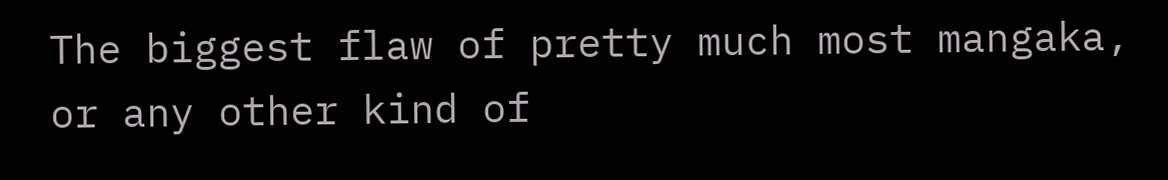The biggest flaw of pretty much most mangaka, or any other kind of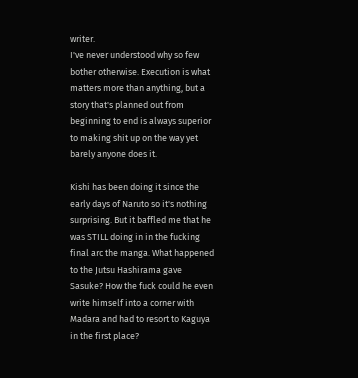writer.
I've never understood why so few bother otherwise. Execution is what matters more than anything, but a story that's planned out from beginning to end is always superior to making shit up on the way yet barely anyone does it.

Kishi has been doing it since the early days of Naruto so it's nothing surprising. But it baffled me that he was STILL doing in in the fucking final arc the manga. What happened to the Jutsu Hashirama gave Sasuke? How the fuck could he even write himself into a corner with Madara and had to resort to Kaguya in the first place?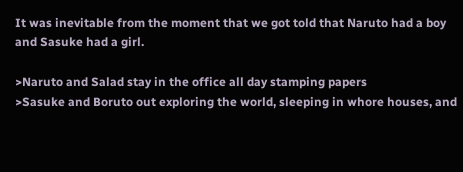It was inevitable from the moment that we got told that Naruto had a boy and Sasuke had a girl.

>Naruto and Salad stay in the office all day stamping papers
>Sasuke and Boruto out exploring the world, sleeping in whore houses, and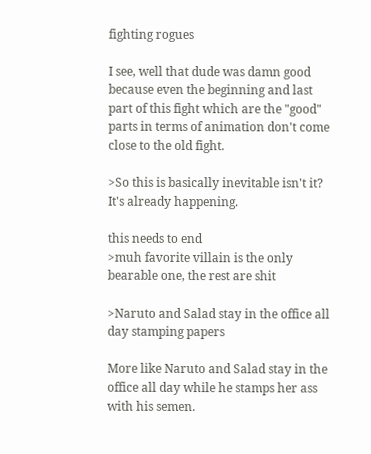fighting rogues

I see, well that dude was damn good because even the beginning and last part of this fight which are the "good" parts in terms of animation don't come close to the old fight.

>So this is basically inevitable isn't it?
It's already happening.

this needs to end
>muh favorite villain is the only bearable one, the rest are shit

>Naruto and Salad stay in the office all day stamping papers

More like Naruto and Salad stay in the office all day while he stamps her ass with his semen.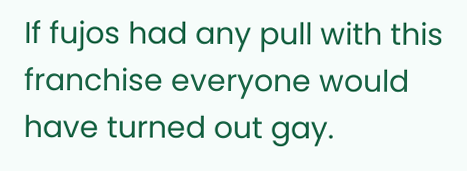If fujos had any pull with this franchise everyone would have turned out gay.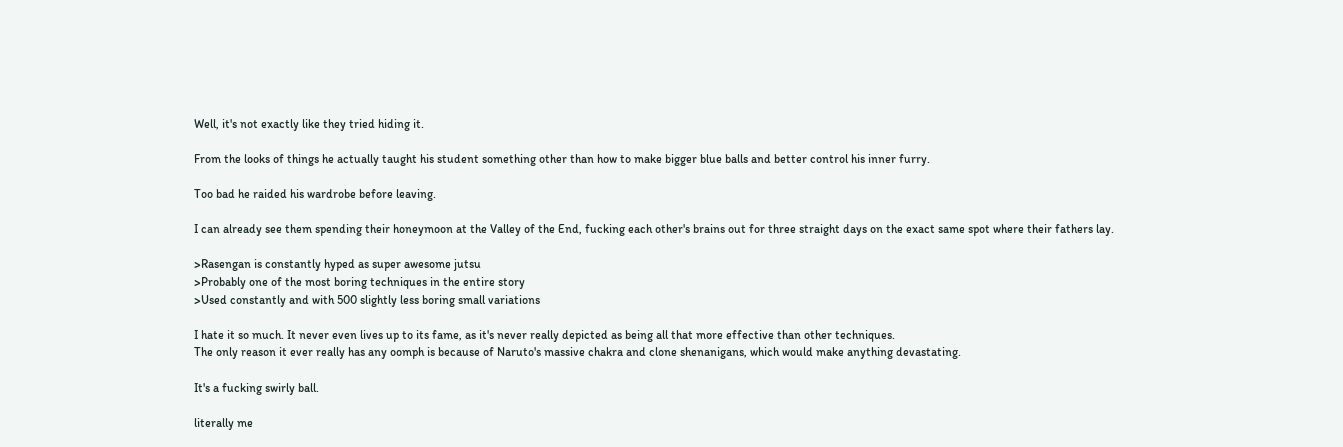Well, it's not exactly like they tried hiding it.

From the looks of things he actually taught his student something other than how to make bigger blue balls and better control his inner furry.

Too bad he raided his wardrobe before leaving.

I can already see them spending their honeymoon at the Valley of the End, fucking each other's brains out for three straight days on the exact same spot where their fathers lay.

>Rasengan is constantly hyped as super awesome jutsu
>Probably one of the most boring techniques in the entire story
>Used constantly and with 500 slightly less boring small variations

I hate it so much. It never even lives up to its fame, as it's never really depicted as being all that more effective than other techniques.
The only reason it ever really has any oomph is because of Naruto's massive chakra and clone shenanigans, which would make anything devastating.

It's a fucking swirly ball.

literally me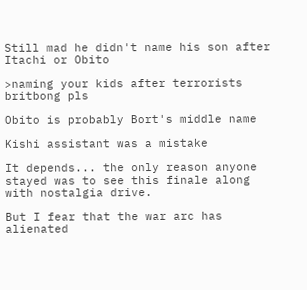Still mad he didn't name his son after Itachi or Obito

>naming your kids after terrorists
britbong pls

Obito is probably Bort's middle name

Kishi assistant was a mistake

It depends... the only reason anyone stayed was to see this finale along with nostalgia drive.

But I fear that the war arc has alienated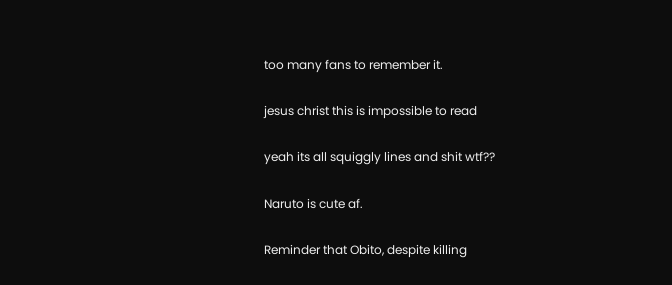too many fans to remember it.

jesus christ this is impossible to read

yeah its all squiggly lines and shit wtf??

Naruto is cute af.

Reminder that Obito, despite killing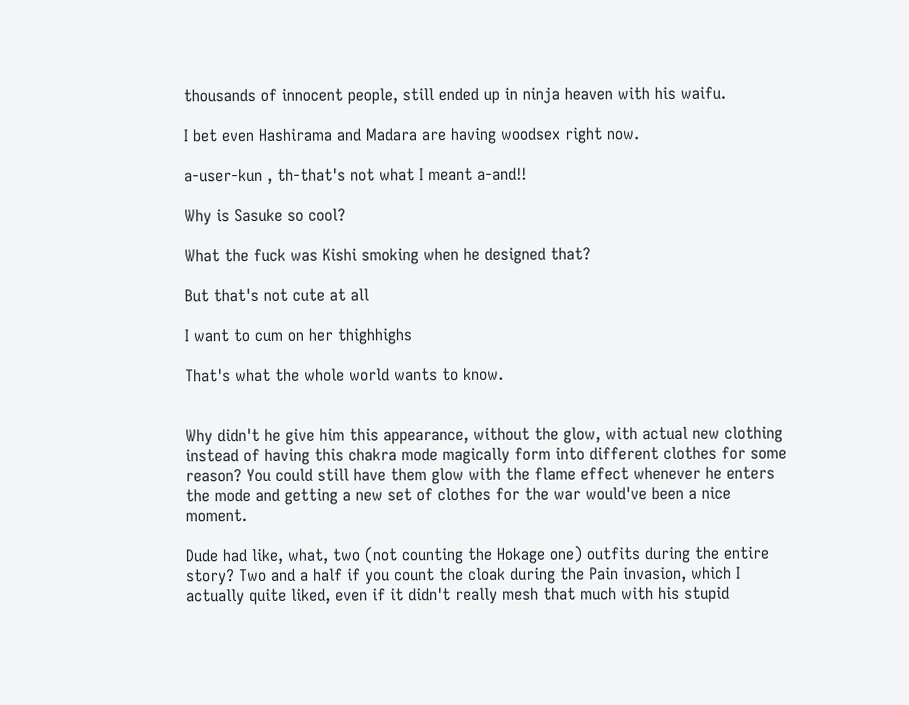thousands of innocent people, still ended up in ninja heaven with his waifu.

I bet even Hashirama and Madara are having woodsex right now.

a-user-kun , th-that's not what I meant a-and!!

Why is Sasuke so cool?

What the fuck was Kishi smoking when he designed that?

But that's not cute at all

I want to cum on her thighhighs

That's what the whole world wants to know.


Why didn't he give him this appearance, without the glow, with actual new clothing instead of having this chakra mode magically form into different clothes for some reason? You could still have them glow with the flame effect whenever he enters the mode and getting a new set of clothes for the war would've been a nice moment.

Dude had like, what, two (not counting the Hokage one) outfits during the entire story? Two and a half if you count the cloak during the Pain invasion, which I actually quite liked, even if it didn't really mesh that much with his stupid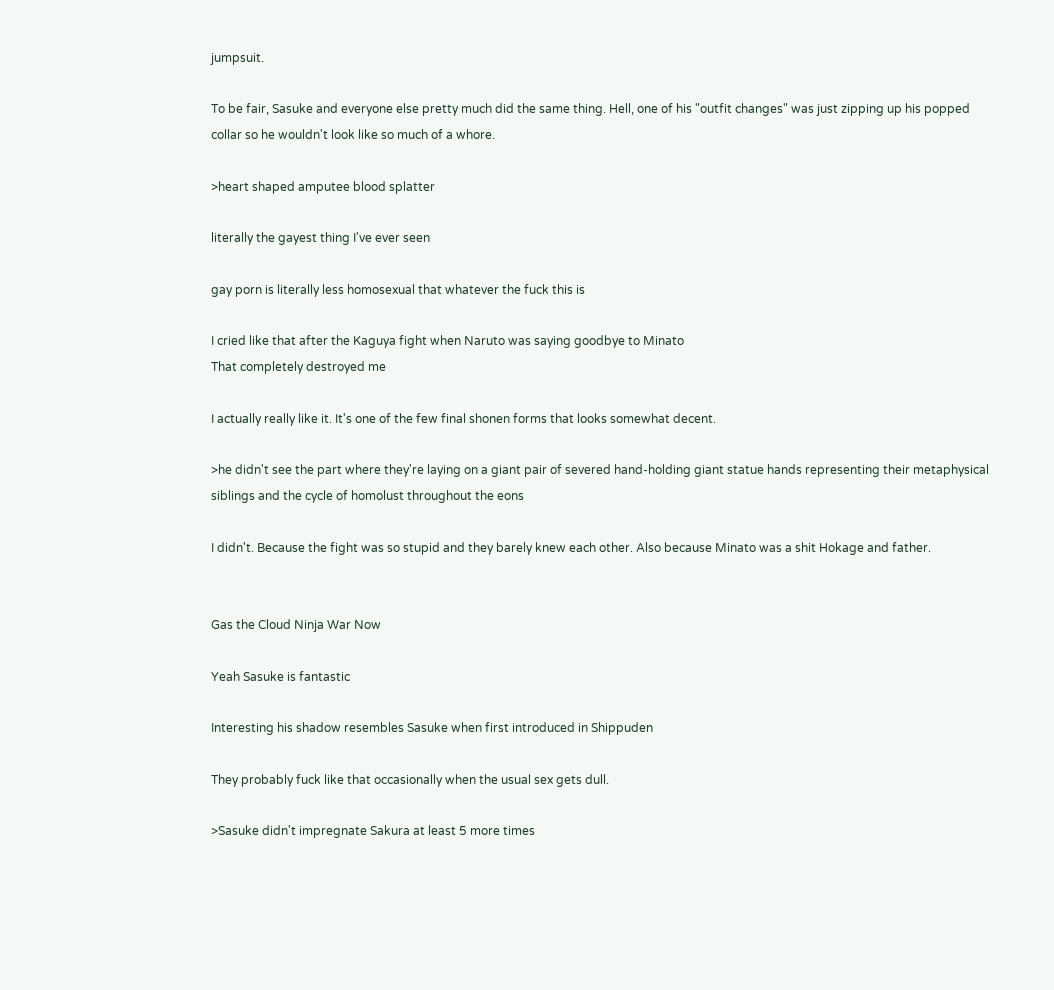jumpsuit.

To be fair, Sasuke and everyone else pretty much did the same thing. Hell, one of his "outfit changes" was just zipping up his popped collar so he wouldn't look like so much of a whore.

>heart shaped amputee blood splatter

literally the gayest thing I've ever seen

gay porn is literally less homosexual that whatever the fuck this is

I cried like that after the Kaguya fight when Naruto was saying goodbye to Minato
That completely destroyed me

I actually really like it. It's one of the few final shonen forms that looks somewhat decent.

>he didn't see the part where they're laying on a giant pair of severed hand-holding giant statue hands representing their metaphysical siblings and the cycle of homolust throughout the eons

I didn't. Because the fight was so stupid and they barely knew each other. Also because Minato was a shit Hokage and father.


Gas the Cloud Ninja War Now

Yeah Sasuke is fantastic

Interesting his shadow resembles Sasuke when first introduced in Shippuden

They probably fuck like that occasionally when the usual sex gets dull.

>Sasuke didn't impregnate Sakura at least 5 more times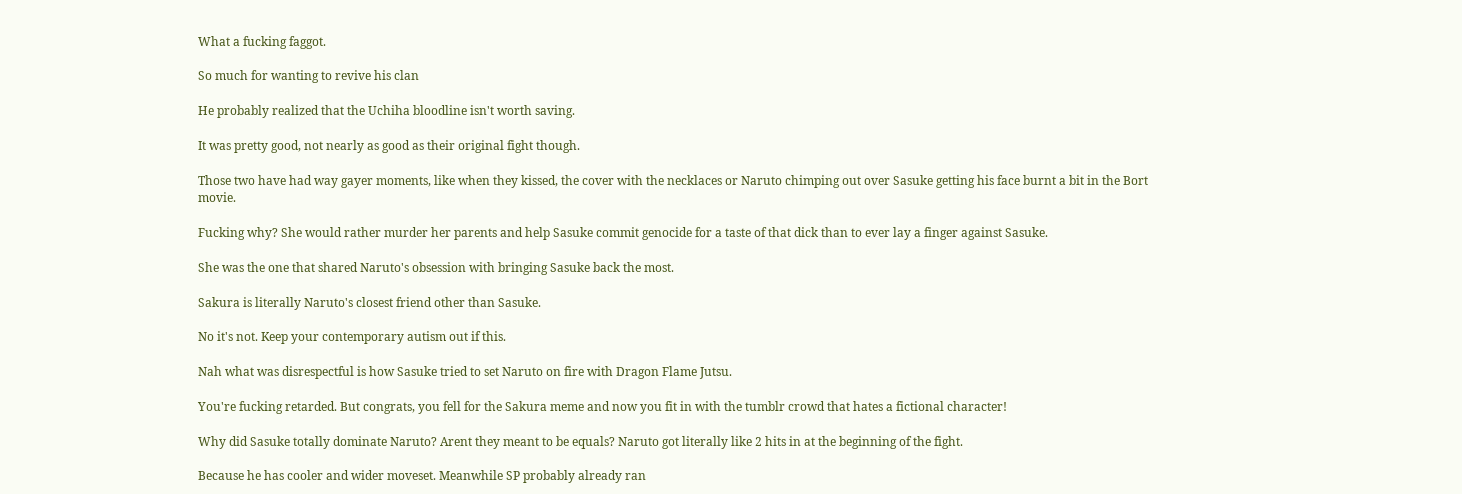What a fucking faggot.

So much for wanting to revive his clan

He probably realized that the Uchiha bloodline isn't worth saving.

It was pretty good, not nearly as good as their original fight though.

Those two have had way gayer moments, like when they kissed, the cover with the necklaces or Naruto chimping out over Sasuke getting his face burnt a bit in the Bort movie.

Fucking why? She would rather murder her parents and help Sasuke commit genocide for a taste of that dick than to ever lay a finger against Sasuke.

She was the one that shared Naruto's obsession with bringing Sasuke back the most.

Sakura is literally Naruto's closest friend other than Sasuke.

No it's not. Keep your contemporary autism out if this.

Nah what was disrespectful is how Sasuke tried to set Naruto on fire with Dragon Flame Jutsu.

You're fucking retarded. But congrats, you fell for the Sakura meme and now you fit in with the tumblr crowd that hates a fictional character!

Why did Sasuke totally dominate Naruto? Arent they meant to be equals? Naruto got literally like 2 hits in at the beginning of the fight.

Because he has cooler and wider moveset. Meanwhile SP probably already ran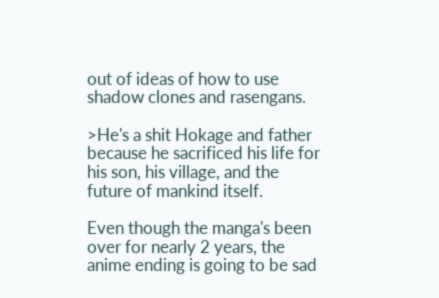out of ideas of how to use shadow clones and rasengans.

>He's a shit Hokage and father because he sacrificed his life for his son, his village, and the future of mankind itself.

Even though the manga's been over for nearly 2 years, the anime ending is going to be sad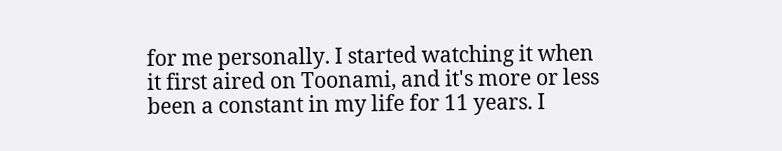for me personally. I started watching it when it first aired on Toonami, and it's more or less been a constant in my life for 11 years. I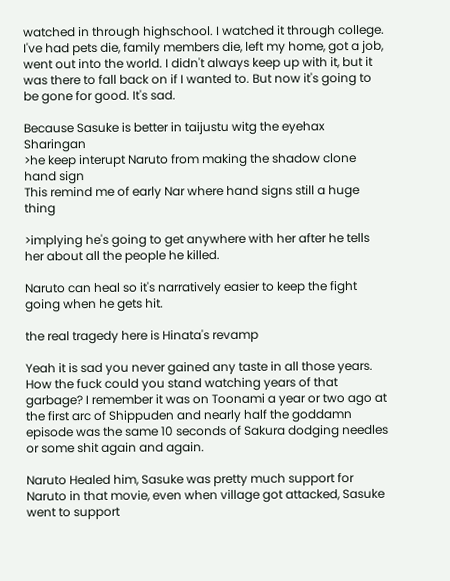watched in through highschool. I watched it through college. I've had pets die, family members die, left my home, got a job, went out into the world. I didn't always keep up with it, but it was there to fall back on if I wanted to. But now it's going to be gone for good. It's sad.

Because Sasuke is better in taijustu witg the eyehax Sharingan
>he keep interupt Naruto from making the shadow clone hand sign
This remind me of early Nar where hand signs still a huge thing

>implying he's going to get anywhere with her after he tells her about all the people he killed.

Naruto can heal so it's narratively easier to keep the fight going when he gets hit.

the real tragedy here is Hinata's revamp

Yeah it is sad you never gained any taste in all those years. How the fuck could you stand watching years of that garbage? I remember it was on Toonami a year or two ago at the first arc of Shippuden and nearly half the goddamn episode was the same 10 seconds of Sakura dodging needles or some shit again and again.

Naruto Healed him, Sasuke was pretty much support for Naruto in that movie, even when village got attacked, Sasuke went to support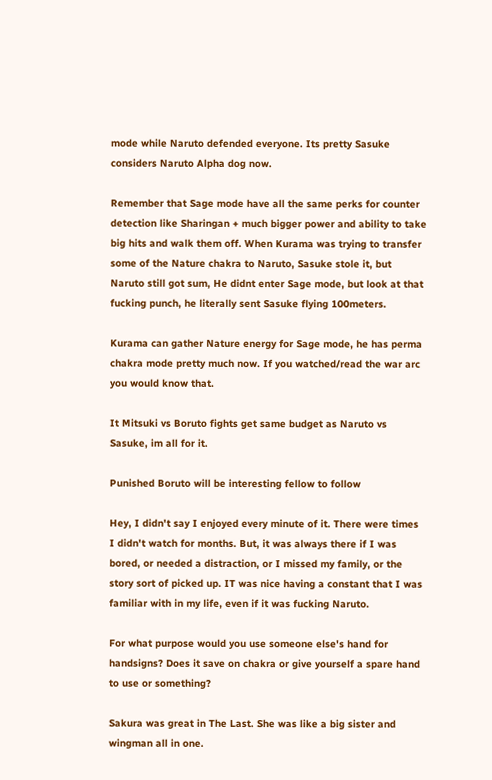mode while Naruto defended everyone. Its pretty Sasuke considers Naruto Alpha dog now.

Remember that Sage mode have all the same perks for counter detection like Sharingan + much bigger power and ability to take big hits and walk them off. When Kurama was trying to transfer some of the Nature chakra to Naruto, Sasuke stole it, but Naruto still got sum, He didnt enter Sage mode, but look at that fucking punch, he literally sent Sasuke flying 100meters.

Kurama can gather Nature energy for Sage mode, he has perma chakra mode pretty much now. If you watched/read the war arc you would know that.

It Mitsuki vs Boruto fights get same budget as Naruto vs Sasuke, im all for it.

Punished Boruto will be interesting fellow to follow

Hey, I didn't say I enjoyed every minute of it. There were times I didn't watch for months. But, it was always there if I was bored, or needed a distraction, or I missed my family, or the story sort of picked up. IT was nice having a constant that I was familiar with in my life, even if it was fucking Naruto.

For what purpose would you use someone else's hand for handsigns? Does it save on chakra or give yourself a spare hand to use or something?

Sakura was great in The Last. She was like a big sister and wingman all in one.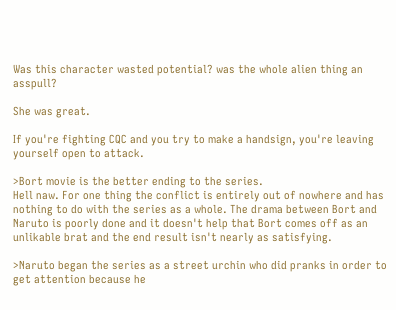Was this character wasted potential? was the whole alien thing an asspull?

She was great.

If you're fighting CQC and you try to make a handsign, you're leaving yourself open to attack.

>Bort movie is the better ending to the series.
Hell naw. For one thing the conflict is entirely out of nowhere and has nothing to do with the series as a whole. The drama between Bort and Naruto is poorly done and it doesn't help that Bort comes off as an unlikable brat and the end result isn't nearly as satisfying.

>Naruto began the series as a street urchin who did pranks in order to get attention because he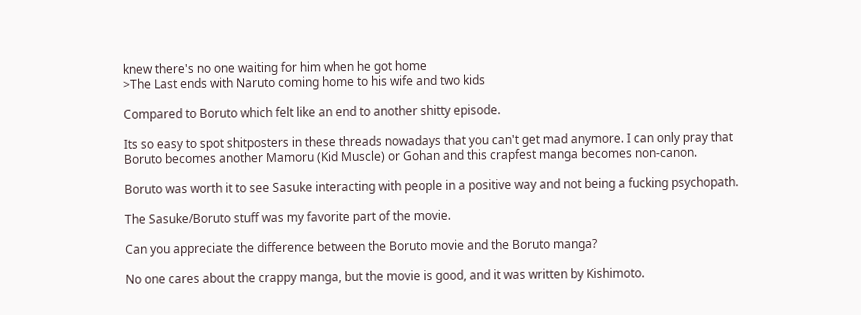knew there's no one waiting for him when he got home
>The Last ends with Naruto coming home to his wife and two kids

Compared to Boruto which felt like an end to another shitty episode.

Its so easy to spot shitposters in these threads nowadays that you can't get mad anymore. I can only pray that Boruto becomes another Mamoru (Kid Muscle) or Gohan and this crapfest manga becomes non-canon.

Boruto was worth it to see Sasuke interacting with people in a positive way and not being a fucking psychopath.

The Sasuke/Boruto stuff was my favorite part of the movie.

Can you appreciate the difference between the Boruto movie and the Boruto manga?

No one cares about the crappy manga, but the movie is good, and it was written by Kishimoto.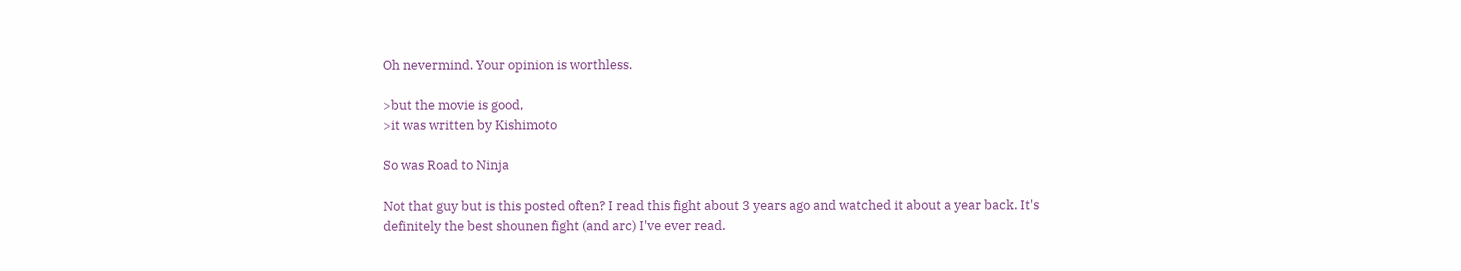Oh nevermind. Your opinion is worthless.

>but the movie is good,
>it was written by Kishimoto

So was Road to Ninja

Not that guy but is this posted often? I read this fight about 3 years ago and watched it about a year back. It's definitely the best shounen fight (and arc) I've ever read.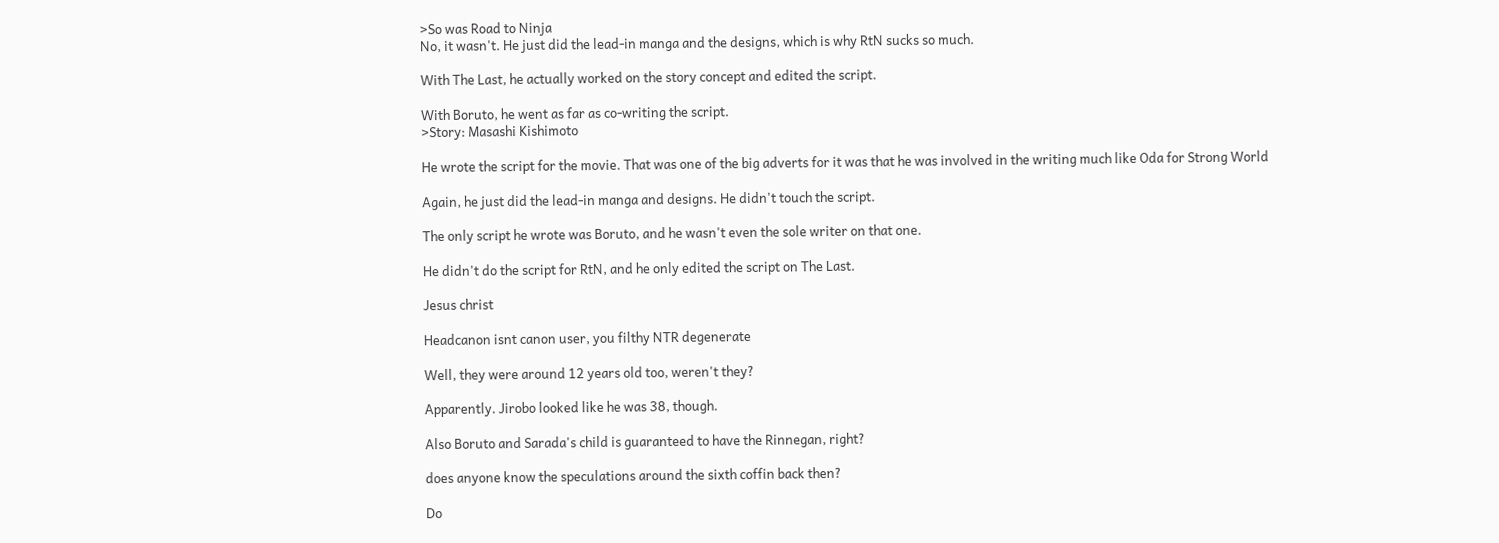>So was Road to Ninja
No, it wasn't. He just did the lead-in manga and the designs, which is why RtN sucks so much.

With The Last, he actually worked on the story concept and edited the script.

With Boruto, he went as far as co-writing the script.
>Story: Masashi Kishimoto

He wrote the script for the movie. That was one of the big adverts for it was that he was involved in the writing much like Oda for Strong World

Again, he just did the lead-in manga and designs. He didn't touch the script.

The only script he wrote was Boruto, and he wasn't even the sole writer on that one.

He didn't do the script for RtN, and he only edited the script on The Last.

Jesus christ

Headcanon isnt canon user, you filthy NTR degenerate

Well, they were around 12 years old too, weren't they?

Apparently. Jirobo looked like he was 38, though.

Also Boruto and Sarada's child is guaranteed to have the Rinnegan, right?

does anyone know the speculations around the sixth coffin back then?

Do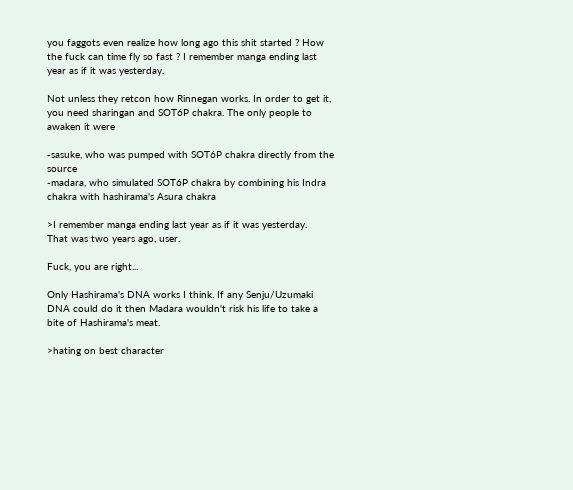you faggots even realize how long ago this shit started ? How the fuck can time fly so fast ? I remember manga ending last year as if it was yesterday.

Not unless they retcon how Rinnegan works. In order to get it, you need sharingan and SOT6P chakra. The only people to awaken it were

-sasuke, who was pumped with SOT6P chakra directly from the source
-madara, who simulated SOT6P chakra by combining his Indra chakra with hashirama's Asura chakra

>I remember manga ending last year as if it was yesterday.
That was two years ago, user.

Fuck, you are right...

Only Hashirama's DNA works I think. If any Senju/Uzumaki DNA could do it then Madara wouldn't risk his life to take a bite of Hashirama's meat.

>hating on best character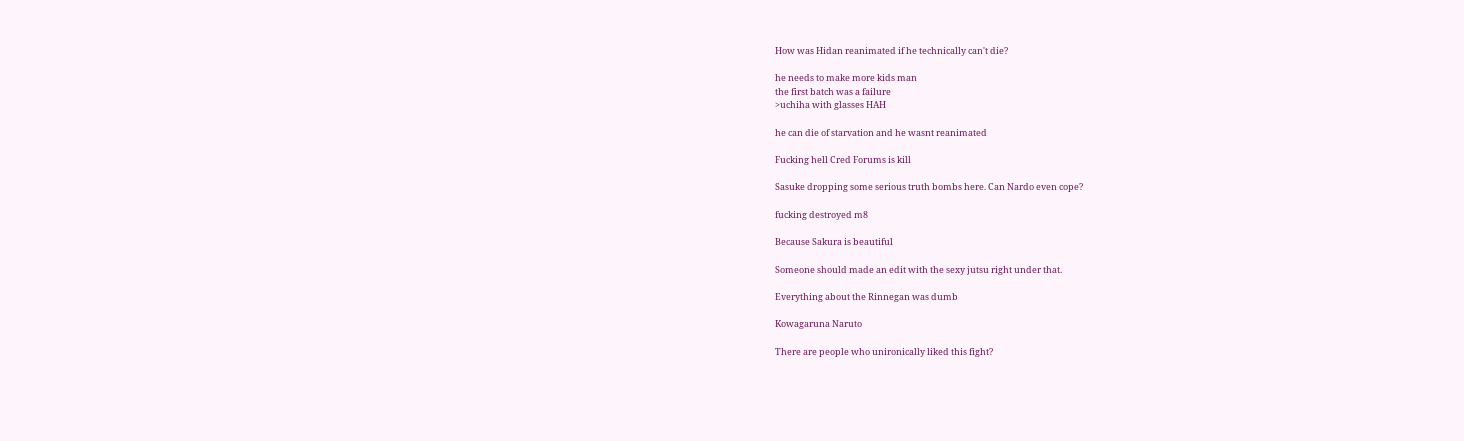How was Hidan reanimated if he technically can't die?

he needs to make more kids man
the first batch was a failure
>uchiha with glasses HAH

he can die of starvation and he wasnt reanimated

Fucking hell Cred Forums is kill

Sasuke dropping some serious truth bombs here. Can Nardo even cope?

fucking destroyed m8

Because Sakura is beautiful

Someone should made an edit with the sexy jutsu right under that.

Everything about the Rinnegan was dumb

Kowagaruna Naruto

There are people who unironically liked this fight?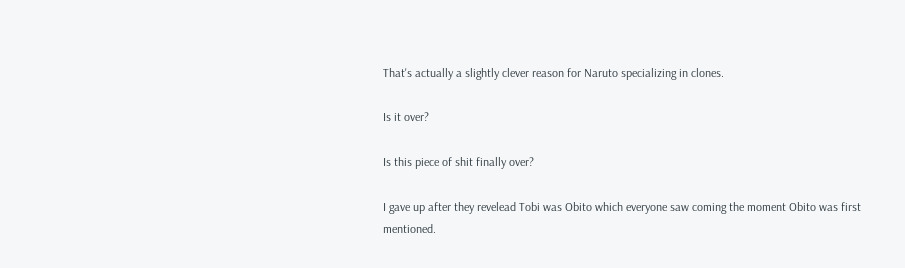That's actually a slightly clever reason for Naruto specializing in clones.

Is it over?

Is this piece of shit finally over?

I gave up after they revelead Tobi was Obito which everyone saw coming the moment Obito was first mentioned.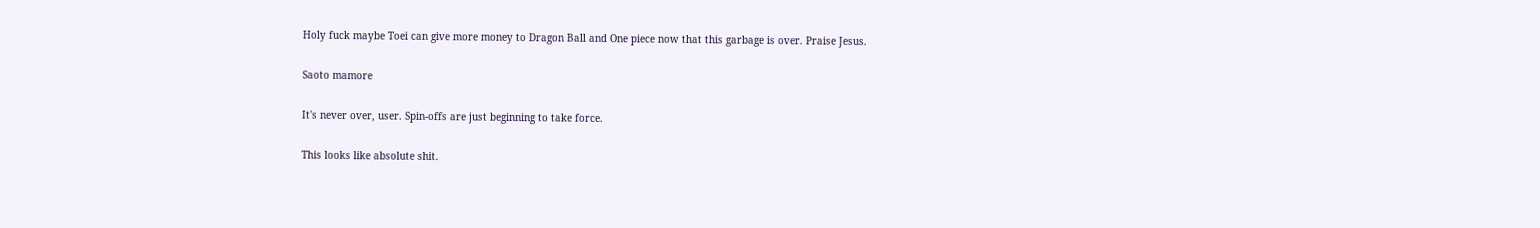Holy fuck maybe Toei can give more money to Dragon Ball and One piece now that this garbage is over. Praise Jesus.

Saoto mamore

It's never over, user. Spin-offs are just beginning to take force.

This looks like absolute shit.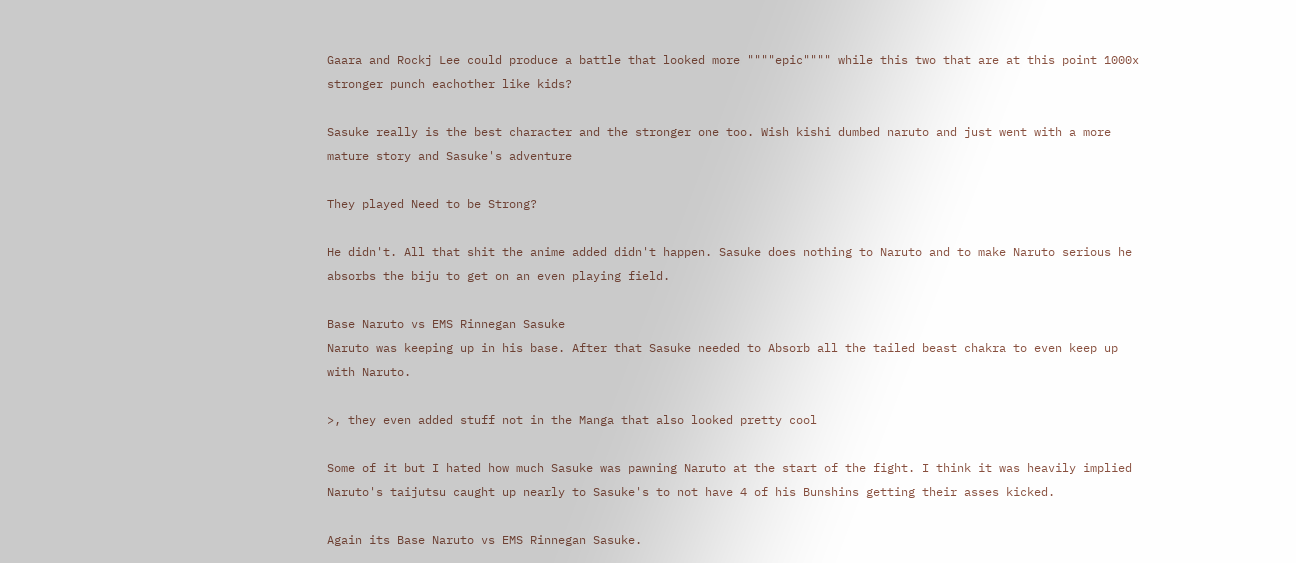Gaara and Rockj Lee could produce a battle that looked more """"epic"""" while this two that are at this point 1000x stronger punch eachother like kids?

Sasuke really is the best character and the stronger one too. Wish kishi dumbed naruto and just went with a more mature story and Sasuke's adventure

They played Need to be Strong?

He didn't. All that shit the anime added didn't happen. Sasuke does nothing to Naruto and to make Naruto serious he absorbs the biju to get on an even playing field.

Base Naruto vs EMS Rinnegan Sasuke
Naruto was keeping up in his base. After that Sasuke needed to Absorb all the tailed beast chakra to even keep up with Naruto.

>, they even added stuff not in the Manga that also looked pretty cool

Some of it but I hated how much Sasuke was pawning Naruto at the start of the fight. I think it was heavily implied Naruto's taijutsu caught up nearly to Sasuke's to not have 4 of his Bunshins getting their asses kicked.

Again its Base Naruto vs EMS Rinnegan Sasuke.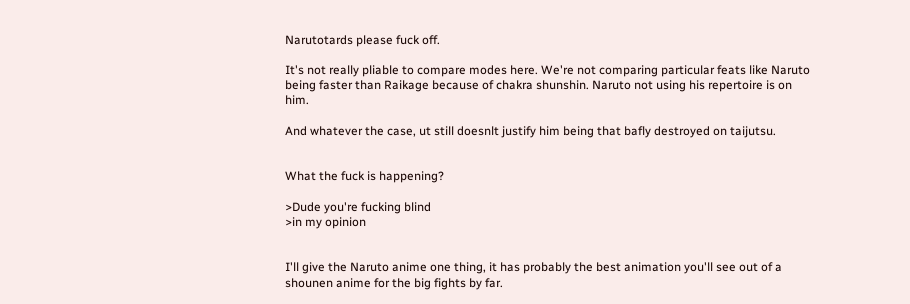Narutotards please fuck off.

It's not really pliable to compare modes here. We're not comparing particular feats like Naruto being faster than Raikage because of chakra shunshin. Naruto not using his repertoire is on him.

And whatever the case, ut still doesnlt justify him being that bafly destroyed on taijutsu.


What the fuck is happening?

>Dude you're fucking blind
>in my opinion


I'll give the Naruto anime one thing, it has probably the best animation you'll see out of a shounen anime for the big fights by far.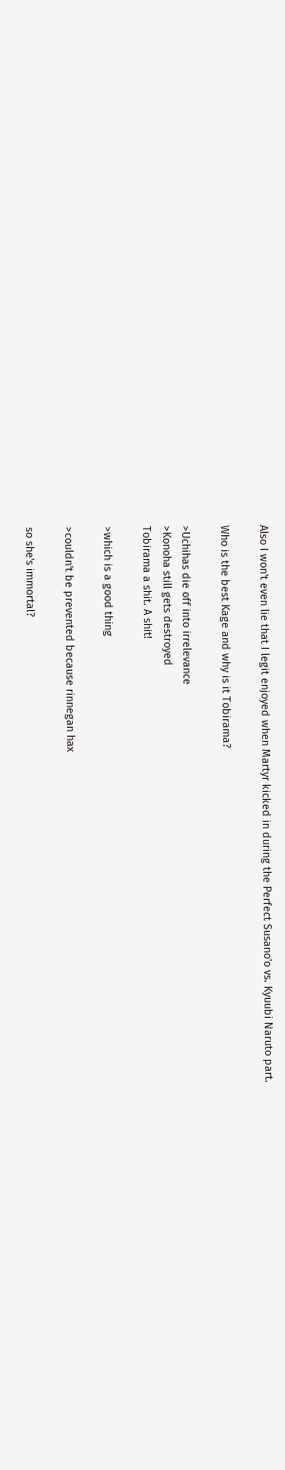Also I won't even lie that I legit enjoyed when Martyr kicked in during the Perfect Susano'o vs. Kyuubi Naruto part.

Who is the best Kage and why is it Tobirama?

>Uchihas die off into irrelevance
>Konoha still gets destroyed
Tobirama a shit. A shit!

>which is a good thing

>couldn't be prevented because rinnegan hax

so she's immortal?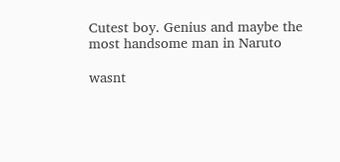Cutest boy. Genius and maybe the most handsome man in Naruto

wasnt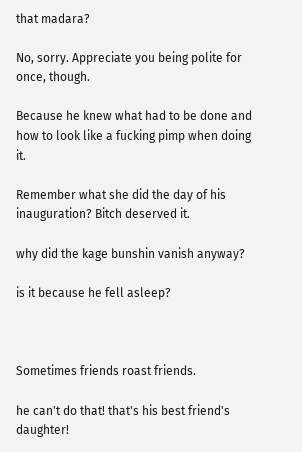that madara?

No, sorry. Appreciate you being polite for once, though.

Because he knew what had to be done and how to look like a fucking pimp when doing it.

Remember what she did the day of his inauguration? Bitch deserved it.

why did the kage bunshin vanish anyway?

is it because he fell asleep?



Sometimes friends roast friends.

he can't do that! that's his best friend's daughter!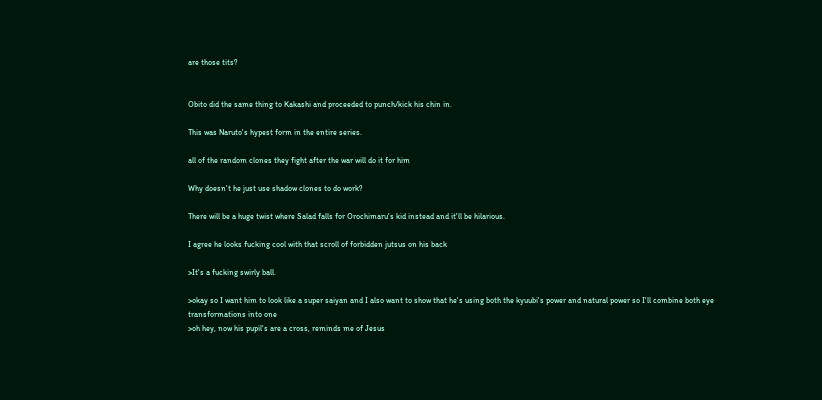are those tits?


Obito did the same thing to Kakashi and proceeded to punch/kick his chin in.

This was Naruto's hypest form in the entire series.

all of the random clones they fight after the war will do it for him

Why doesn't he just use shadow clones to do work?

There will be a huge twist where Salad falls for Orochimaru's kid instead and it'll be hilarious.

I agree he looks fucking cool with that scroll of forbidden jutsus on his back

>It's a fucking swirly ball.

>okay so I want him to look like a super saiyan and I also want to show that he's using both the kyuubi's power and natural power so I'll combine both eye transformations into one
>oh hey, now his pupil's are a cross, reminds me of Jesus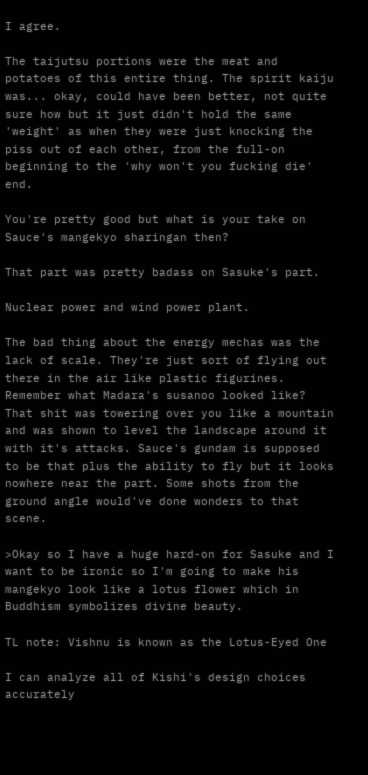I agree.

The taijutsu portions were the meat and potatoes of this entire thing. The spirit kaiju was... okay, could have been better, not quite sure how but it just didn't hold the same 'weight' as when they were just knocking the piss out of each other, from the full-on beginning to the 'why won't you fucking die' end.

You're pretty good but what is your take on Sauce's mangekyo sharingan then?

That part was pretty badass on Sasuke's part.

Nuclear power and wind power plant.

The bad thing about the energy mechas was the lack of scale. They're just sort of flying out there in the air like plastic figurines. Remember what Madara's susanoo looked like? That shit was towering over you like a mountain and was shown to level the landscape around it with it's attacks. Sauce's gundam is supposed to be that plus the ability to fly but it looks nowhere near the part. Some shots from the ground angle would've done wonders to that scene.

>Okay so I have a huge hard-on for Sasuke and I want to be ironic so I'm going to make his mangekyo look like a lotus flower which in Buddhism symbolizes divine beauty.

TL note: Vishnu is known as the Lotus-Eyed One

I can analyze all of Kishi's design choices accurately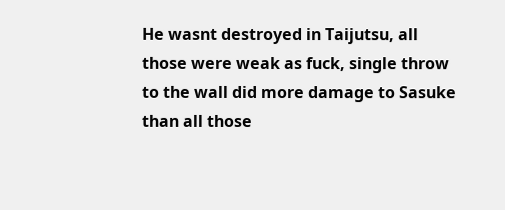He wasnt destroyed in Taijutsu, all those were weak as fuck, single throw to the wall did more damage to Sasuke than all those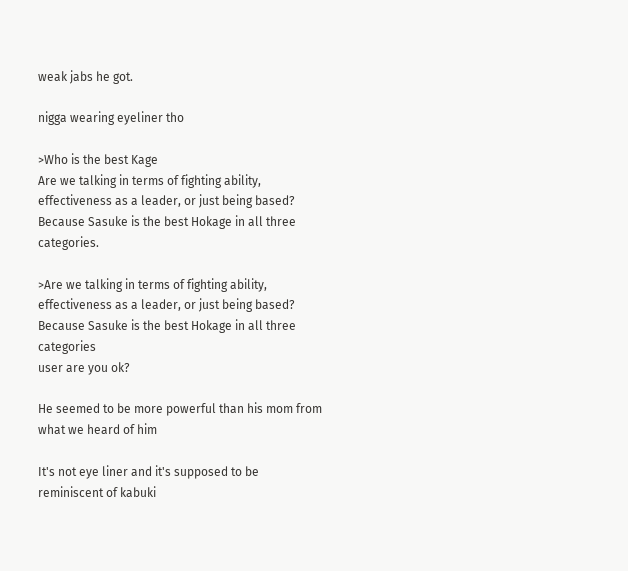weak jabs he got.

nigga wearing eyeliner tho

>Who is the best Kage
Are we talking in terms of fighting ability, effectiveness as a leader, or just being based? Because Sasuke is the best Hokage in all three categories.

>Are we talking in terms of fighting ability, effectiveness as a leader, or just being based? Because Sasuke is the best Hokage in all three categories
user are you ok?

He seemed to be more powerful than his mom from what we heard of him

It's not eye liner and it's supposed to be reminiscent of kabuki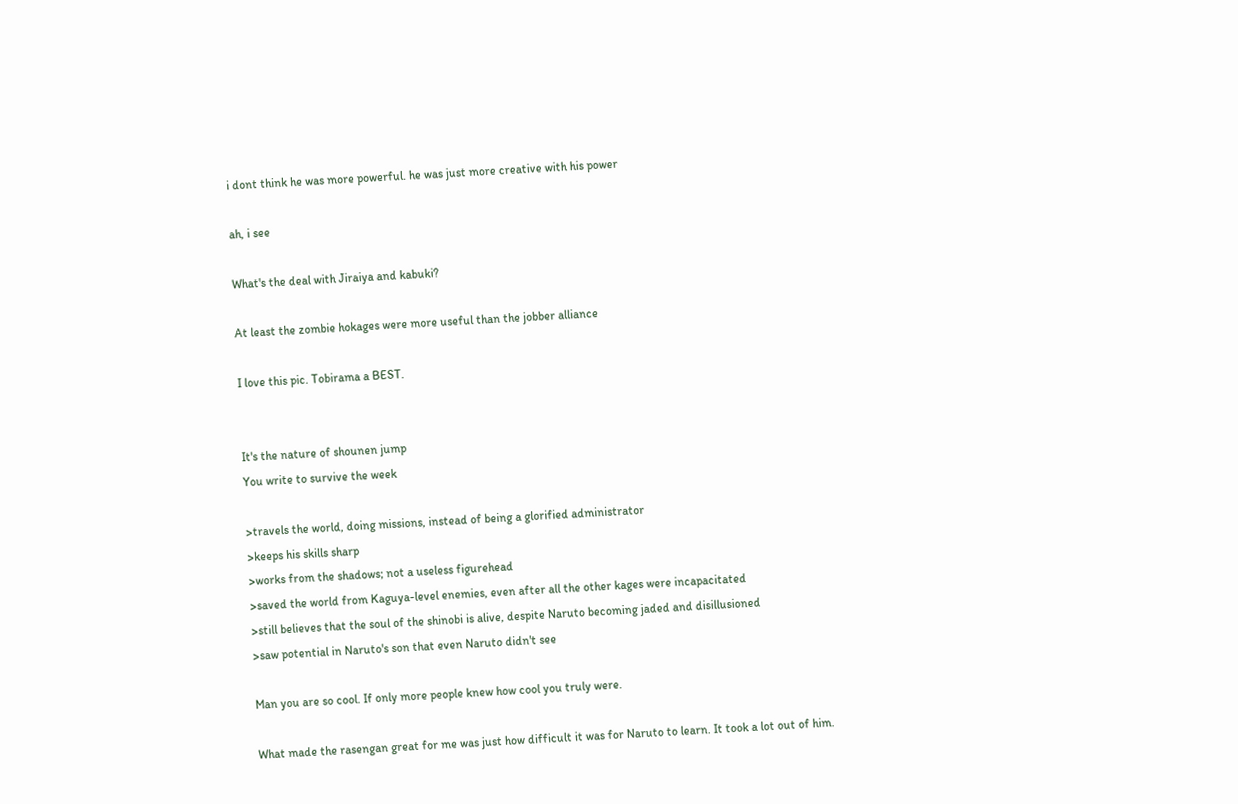i dont think he was more powerful. he was just more creative with his power

ah, i see

What's the deal with Jiraiya and kabuki?

At least the zombie hokages were more useful than the jobber alliance

I love this pic. Tobirama a BEST.


It's the nature of shounen jump
You write to survive the week

>travels the world, doing missions, instead of being a glorified administrator
>keeps his skills sharp
>works from the shadows; not a useless figurehead
>saved the world from Kaguya-level enemies, even after all the other kages were incapacitated
>still believes that the soul of the shinobi is alive, despite Naruto becoming jaded and disillusioned
>saw potential in Naruto's son that even Naruto didn't see

Man you are so cool. If only more people knew how cool you truly were.

What made the rasengan great for me was just how difficult it was for Naruto to learn. It took a lot out of him.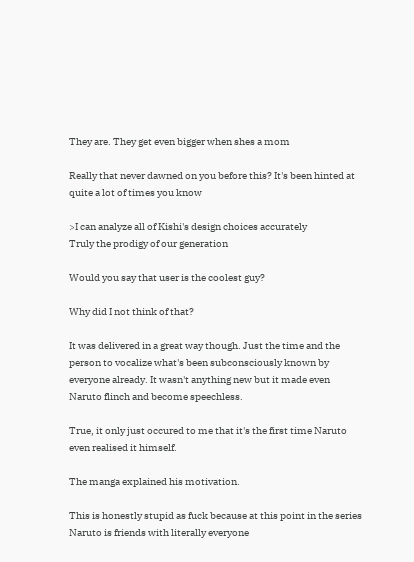They are. They get even bigger when shes a mom

Really that never dawned on you before this? It's been hinted at quite a lot of times you know

>I can analyze all of Kishi's design choices accurately
Truly the prodigy of our generation

Would you say that user is the coolest guy?

Why did I not think of that?

It was delivered in a great way though. Just the time and the person to vocalize what's been subconsciously known by everyone already. It wasn't anything new but it made even Naruto flinch and become speechless.

True, it only just occured to me that it's the first time Naruto even realised it himself.

The manga explained his motivation.

This is honestly stupid as fuck because at this point in the series Naruto is friends with literally everyone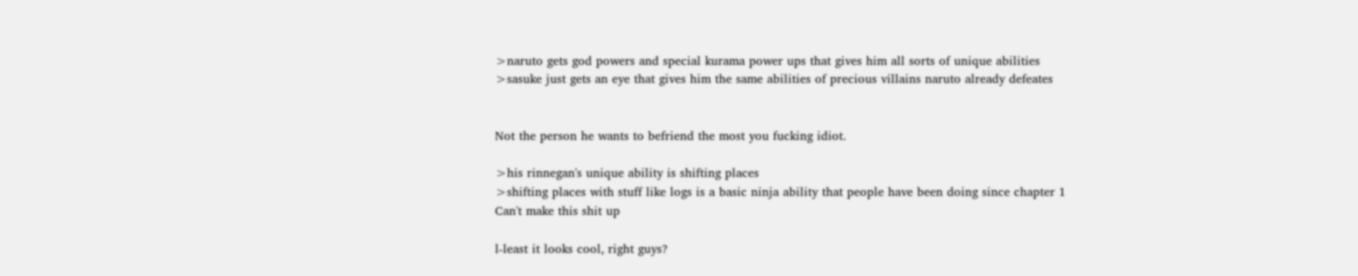>naruto gets god powers and special kurama power ups that gives him all sorts of unique abilities
>sasuke just gets an eye that gives him the same abilities of precious villains naruto already defeates


Not the person he wants to befriend the most you fucking idiot.

>his rinnegan's unique ability is shifting places
>shifting places with stuff like logs is a basic ninja ability that people have been doing since chapter 1
Can't make this shit up

l-least it looks cool, right guys?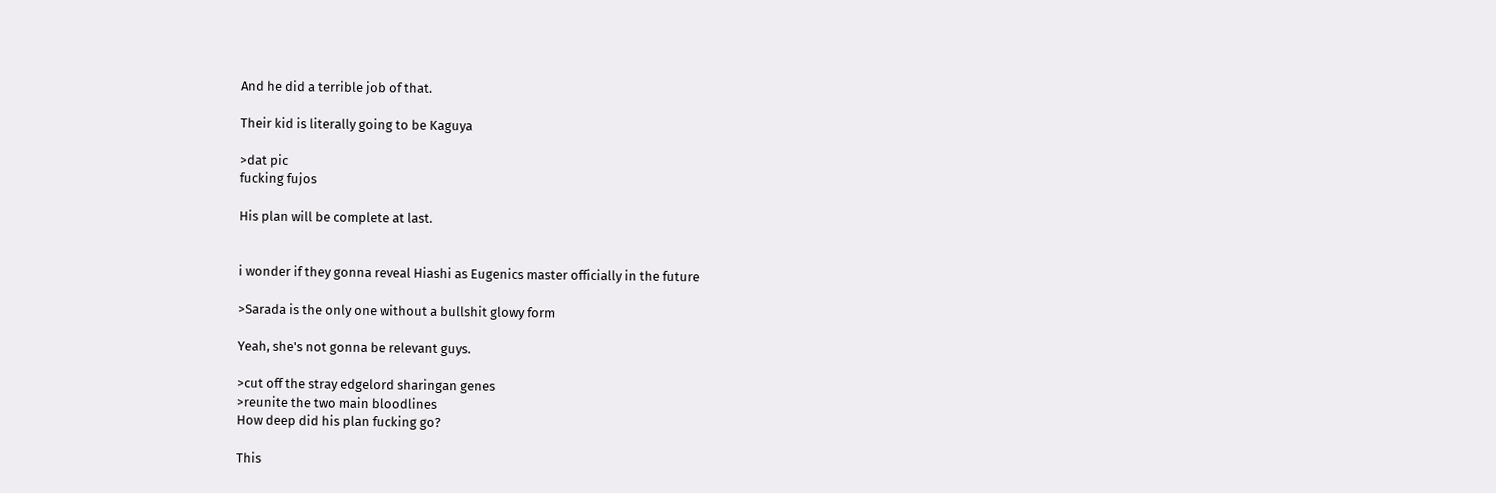And he did a terrible job of that.

Their kid is literally going to be Kaguya

>dat pic
fucking fujos

His plan will be complete at last.


i wonder if they gonna reveal Hiashi as Eugenics master officially in the future

>Sarada is the only one without a bullshit glowy form

Yeah, she's not gonna be relevant guys.

>cut off the stray edgelord sharingan genes
>reunite the two main bloodlines
How deep did his plan fucking go?

This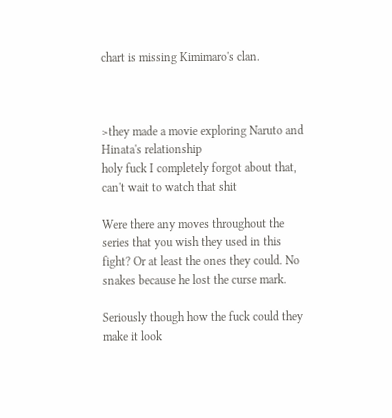chart is missing Kimimaro's clan.



>they made a movie exploring Naruto and Hinata's relationship
holy fuck I completely forgot about that, can't wait to watch that shit

Were there any moves throughout the series that you wish they used in this fight? Or at least the ones they could. No snakes because he lost the curse mark.

Seriously though how the fuck could they make it look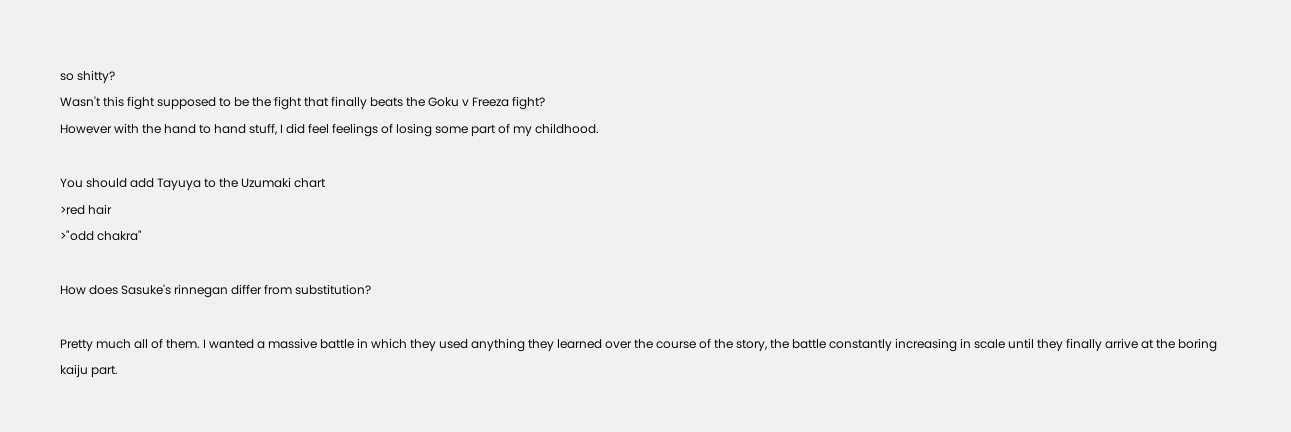so shitty?
Wasn't this fight supposed to be the fight that finally beats the Goku v Freeza fight?
However with the hand to hand stuff, I did feel feelings of losing some part of my childhood.

You should add Tayuya to the Uzumaki chart
>red hair
>"odd chakra"

How does Sasuke's rinnegan differ from substitution?

Pretty much all of them. I wanted a massive battle in which they used anything they learned over the course of the story, the battle constantly increasing in scale until they finally arrive at the boring kaiju part.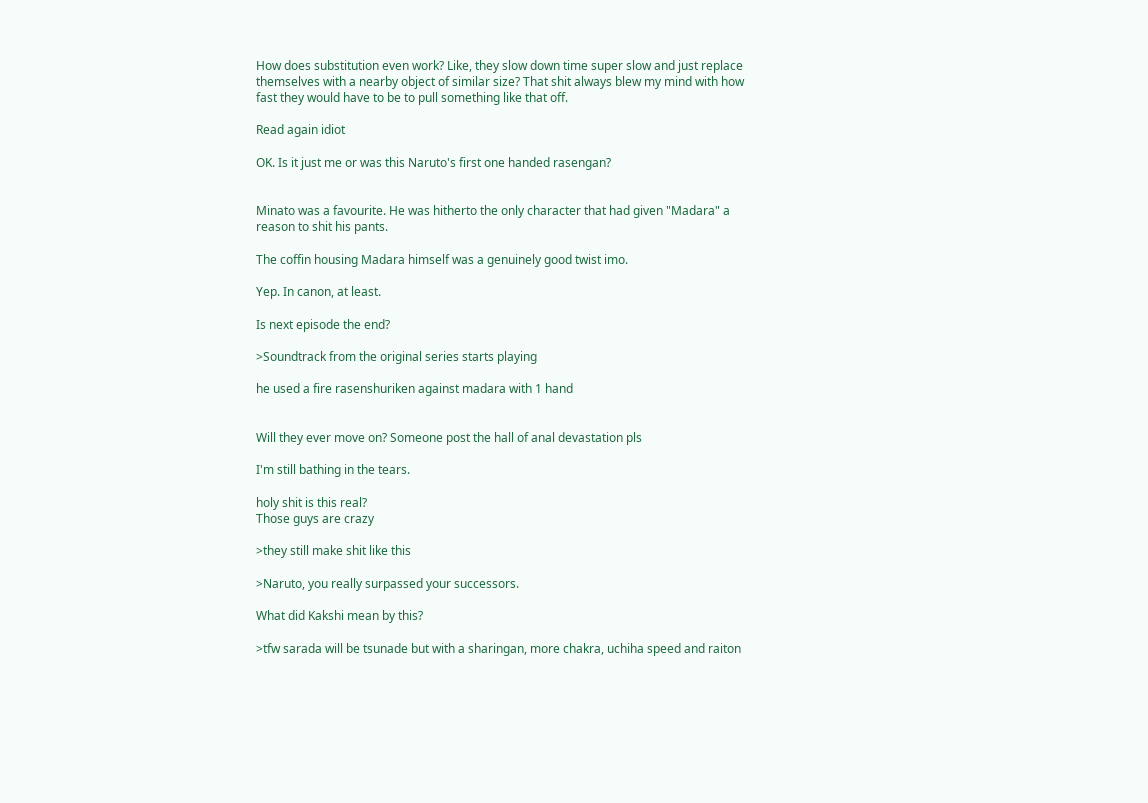How does substitution even work? Like, they slow down time super slow and just replace themselves with a nearby object of similar size? That shit always blew my mind with how fast they would have to be to pull something like that off.

Read again idiot

OK. Is it just me or was this Naruto's first one handed rasengan?


Minato was a favourite. He was hitherto the only character that had given "Madara" a reason to shit his pants.

The coffin housing Madara himself was a genuinely good twist imo.

Yep. In canon, at least.

Is next episode the end?

>Soundtrack from the original series starts playing

he used a fire rasenshuriken against madara with 1 hand


Will they ever move on? Someone post the hall of anal devastation pls

I'm still bathing in the tears.

holy shit is this real?
Those guys are crazy

>they still make shit like this

>Naruto, you really surpassed your successors.

What did Kakshi mean by this?

>tfw sarada will be tsunade but with a sharingan, more chakra, uchiha speed and raiton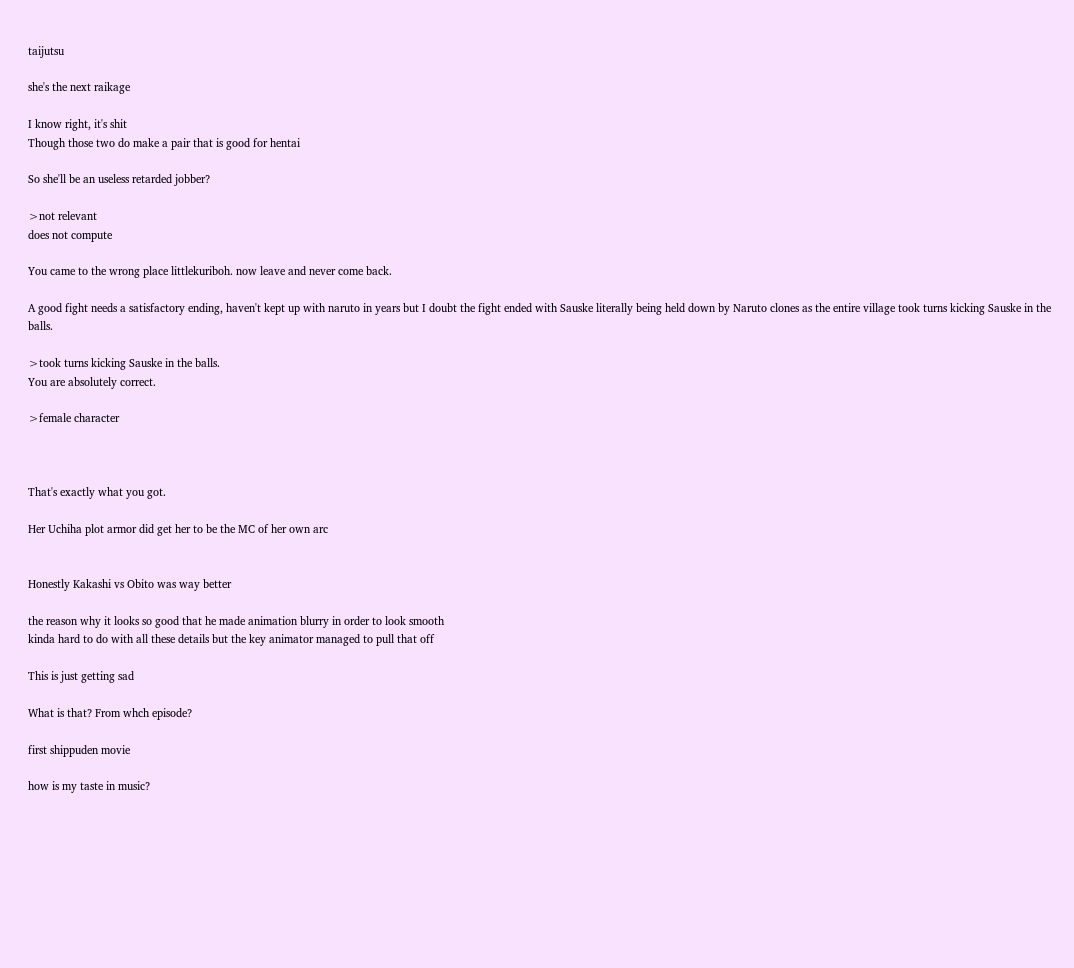taijutsu

she's the next raikage

I know right, it's shit
Though those two do make a pair that is good for hentai

So she'll be an useless retarded jobber?

>not relevant
does not compute

You came to the wrong place littlekuriboh. now leave and never come back.

A good fight needs a satisfactory ending, haven't kept up with naruto in years but I doubt the fight ended with Sauske literally being held down by Naruto clones as the entire village took turns kicking Sauske in the balls.

>took turns kicking Sauske in the balls.
You are absolutely correct.

>female character



That's exactly what you got.

Her Uchiha plot armor did get her to be the MC of her own arc


Honestly Kakashi vs Obito was way better

the reason why it looks so good that he made animation blurry in order to look smooth
kinda hard to do with all these details but the key animator managed to pull that off

This is just getting sad

What is that? From whch episode?

first shippuden movie

how is my taste in music?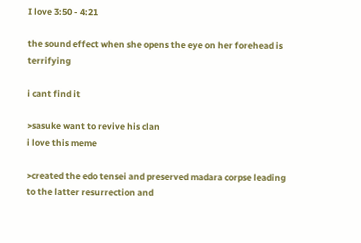I love 3:50 - 4:21

the sound effect when she opens the eye on her forehead is terrifying

i cant find it

>sasuke want to revive his clan
i love this meme

>created the edo tensei and preserved madara corpse leading to the latter resurrection and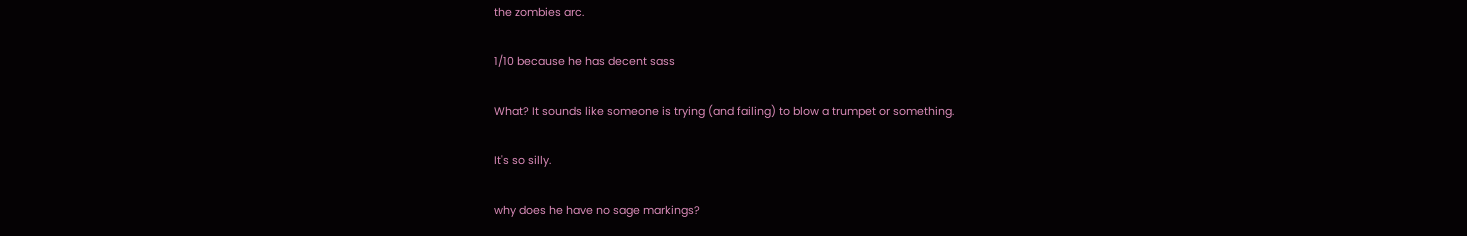the zombies arc.

1/10 because he has decent sass

What? It sounds like someone is trying (and failing) to blow a trumpet or something.

It's so silly.

why does he have no sage markings?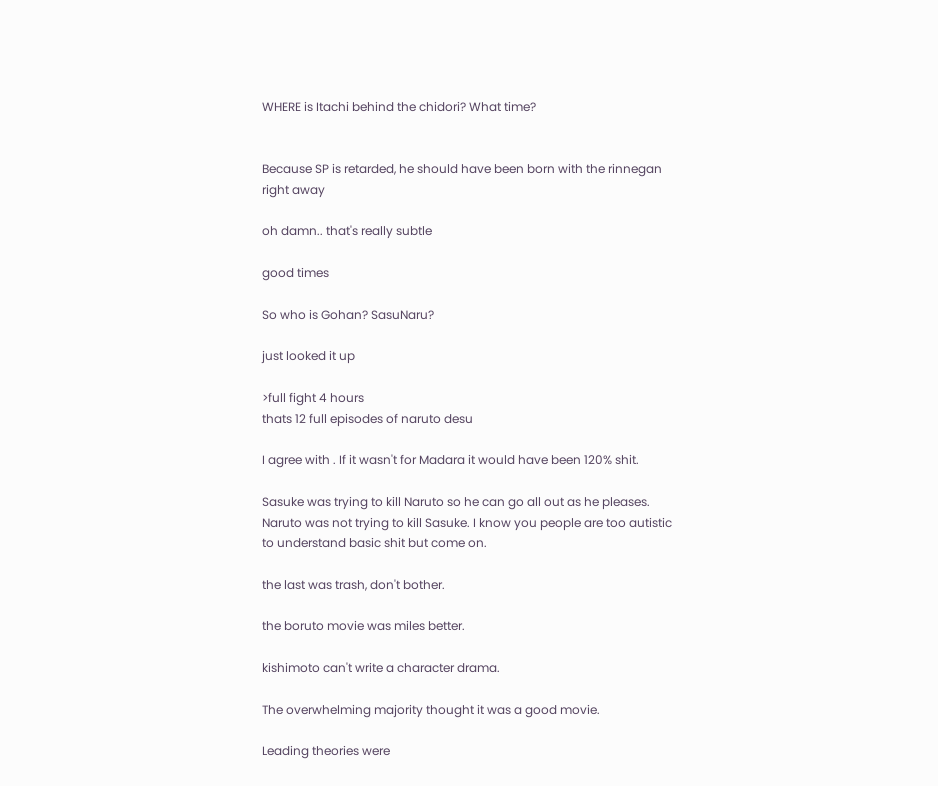WHERE is Itachi behind the chidori? What time?


Because SP is retarded, he should have been born with the rinnegan right away

oh damn.. that's really subtle

good times

So who is Gohan? SasuNaru?

just looked it up

>full fight 4 hours
thats 12 full episodes of naruto desu

I agree with . If it wasn't for Madara it would have been 120% shit.

Sasuke was trying to kill Naruto so he can go all out as he pleases. Naruto was not trying to kill Sasuke. I know you people are too autistic to understand basic shit but come on.

the last was trash, don't bother.

the boruto movie was miles better.

kishimoto can't write a character drama.

The overwhelming majority thought it was a good movie.

Leading theories were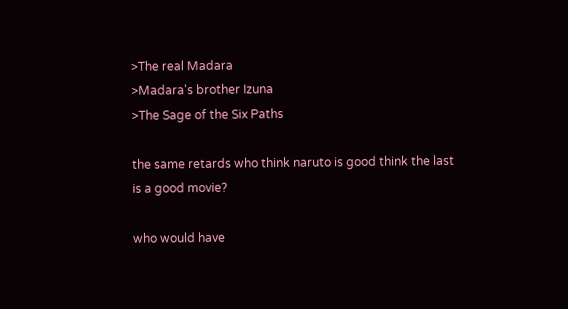>The real Madara
>Madara's brother Izuna
>The Sage of the Six Paths

the same retards who think naruto is good think the last is a good movie?

who would have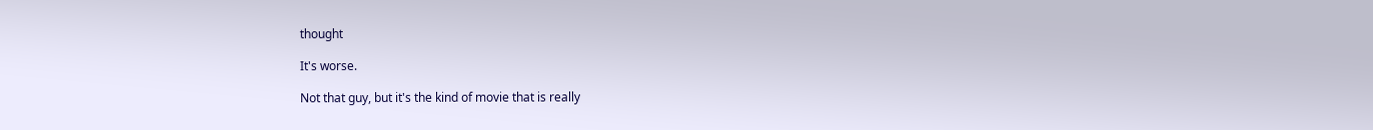thought

It's worse.

Not that guy, but it's the kind of movie that is really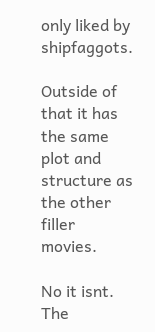only liked by shipfaggots.

Outside of that it has the same plot and structure as the other filler movies.

No it isnt. The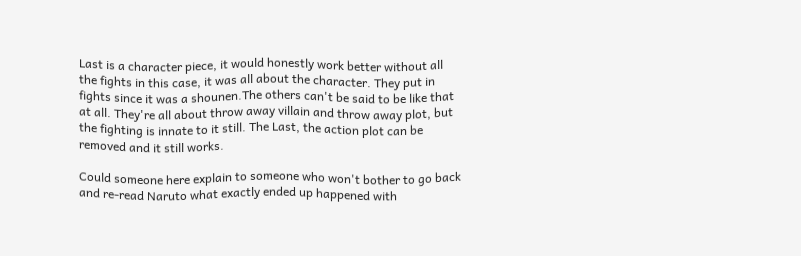Last is a character piece, it would honestly work better without all the fights in this case, it was all about the character. They put in fights since it was a shounen.The others can't be said to be like that at all. They're all about throw away villain and throw away plot, but the fighting is innate to it still. The Last, the action plot can be removed and it still works.

Could someone here explain to someone who won't bother to go back and re-read Naruto what exactly ended up happened with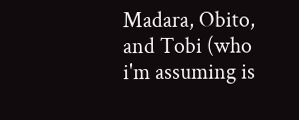Madara, Obito, and Tobi (who i'm assuming is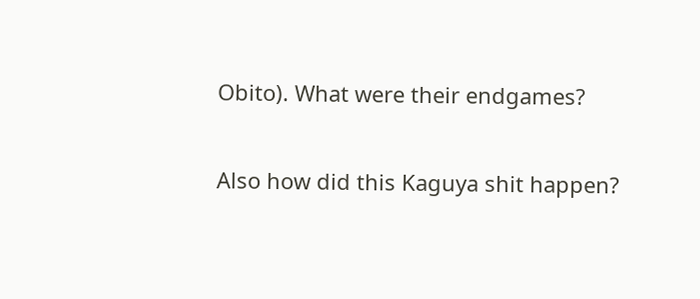Obito). What were their endgames?

Also how did this Kaguya shit happen?